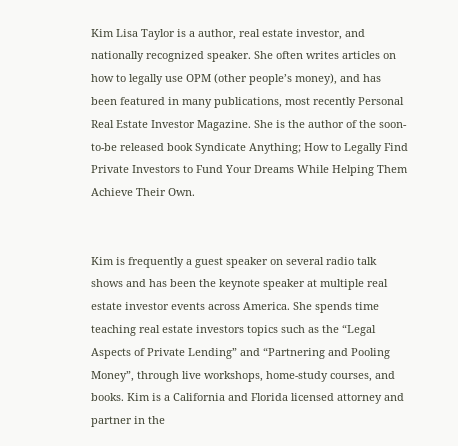Kim Lisa Taylor is a author, real estate investor, and nationally recognized speaker. She often writes articles on how to legally use OPM (other people’s money), and has been featured in many publications, most recently Personal Real Estate Investor Magazine. She is the author of the soon-to-be released book Syndicate Anything; How to Legally Find Private Investors to Fund Your Dreams While Helping Them Achieve Their Own.


Kim is frequently a guest speaker on several radio talk shows and has been the keynote speaker at multiple real estate investor events across America. She spends time teaching real estate investors topics such as the “Legal Aspects of Private Lending” and “Partnering and Pooling Money”, through live workshops, home-study courses, and books. Kim is a California and Florida licensed attorney and partner in the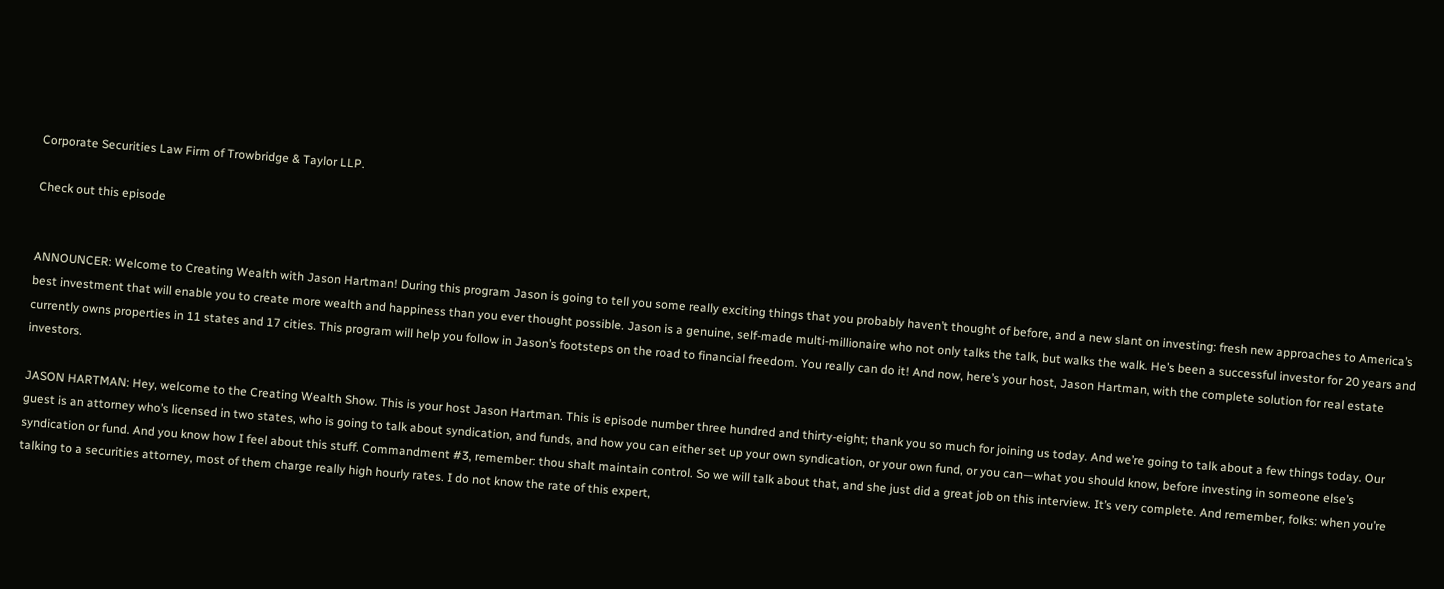Corporate Securities Law Firm of Trowbridge & Taylor LLP.

Check out this episode


ANNOUNCER: Welcome to Creating Wealth with Jason Hartman! During this program Jason is going to tell you some really exciting things that you probably haven’t thought of before, and a new slant on investing: fresh new approaches to America’s best investment that will enable you to create more wealth and happiness than you ever thought possible. Jason is a genuine, self-made multi-millionaire who not only talks the talk, but walks the walk. He’s been a successful investor for 20 years and currently owns properties in 11 states and 17 cities. This program will help you follow in Jason’s footsteps on the road to financial freedom. You really can do it! And now, here’s your host, Jason Hartman, with the complete solution for real estate investors.

JASON HARTMAN: Hey, welcome to the Creating Wealth Show. This is your host Jason Hartman. This is episode number three hundred and thirty-eight; thank you so much for joining us today. And we’re going to talk about a few things today. Our guest is an attorney who’s licensed in two states, who is going to talk about syndication, and funds, and how you can either set up your own syndication, or your own fund, or you can—what you should know, before investing in someone else’s syndication or fund. And you know how I feel about this stuff. Commandment #3, remember: thou shalt maintain control. So we will talk about that, and she just did a great job on this interview. It’s very complete. And remember, folks: when you’re talking to a securities attorney, most of them charge really high hourly rates. I do not know the rate of this expert,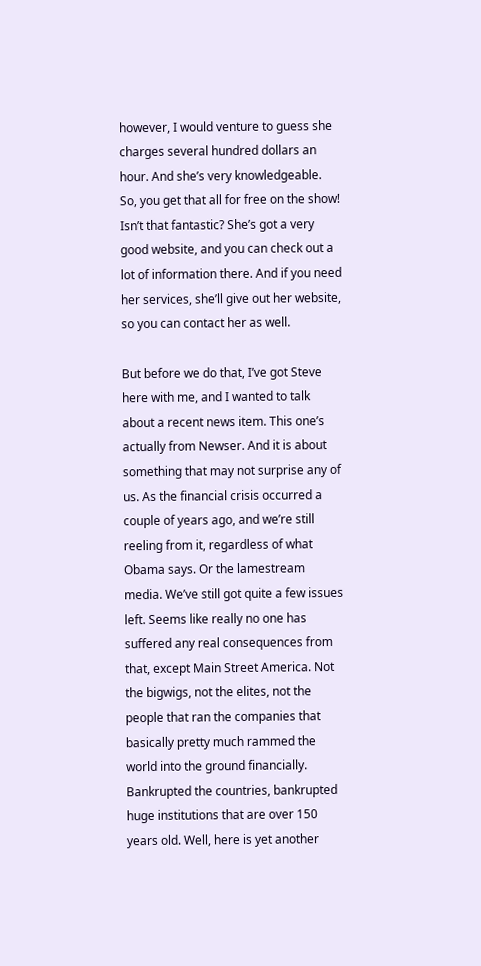however, I would venture to guess she charges several hundred dollars an hour. And she’s very knowledgeable. So, you get that all for free on the show! Isn’t that fantastic? She’s got a very good website, and you can check out a lot of information there. And if you need her services, she’ll give out her website, so you can contact her as well.

But before we do that, I’ve got Steve here with me, and I wanted to talk about a recent news item. This one’s actually from Newser. And it is about something that may not surprise any of us. As the financial crisis occurred a couple of years ago, and we’re still reeling from it, regardless of what Obama says. Or the lamestream media. We’ve still got quite a few issues left. Seems like really no one has suffered any real consequences from that, except Main Street America. Not the bigwigs, not the elites, not the people that ran the companies that basically pretty much rammed the world into the ground financially. Bankrupted the countries, bankrupted huge institutions that are over 150 years old. Well, here is yet another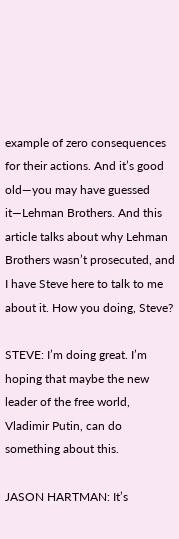example of zero consequences for their actions. And it’s good old—you may have guessed it—Lehman Brothers. And this article talks about why Lehman Brothers wasn’t prosecuted, and I have Steve here to talk to me about it. How you doing, Steve?

STEVE: I’m doing great. I’m hoping that maybe the new leader of the free world, Vladimir Putin, can do something about this.

JASON HARTMAN: It’s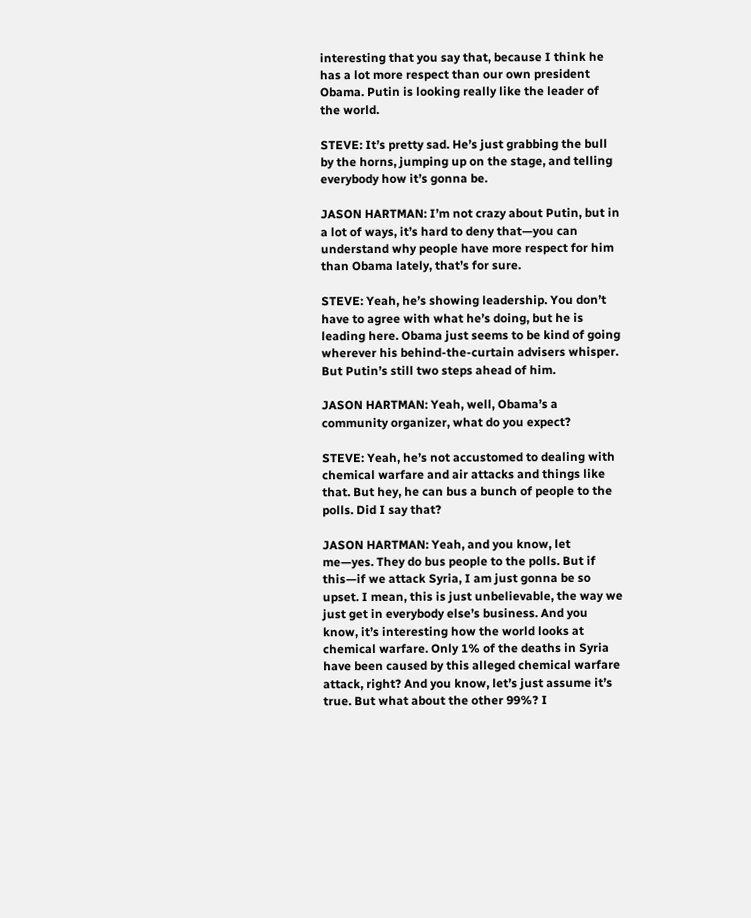interesting that you say that, because I think he has a lot more respect than our own president Obama. Putin is looking really like the leader of the world.

STEVE: It’s pretty sad. He’s just grabbing the bull by the horns, jumping up on the stage, and telling everybody how it’s gonna be.

JASON HARTMAN: I’m not crazy about Putin, but in a lot of ways, it’s hard to deny that—you can understand why people have more respect for him than Obama lately, that’s for sure.

STEVE: Yeah, he’s showing leadership. You don’t have to agree with what he’s doing, but he is leading here. Obama just seems to be kind of going wherever his behind-the-curtain advisers whisper. But Putin’s still two steps ahead of him.

JASON HARTMAN: Yeah, well, Obama’s a community organizer, what do you expect?

STEVE: Yeah, he’s not accustomed to dealing with chemical warfare and air attacks and things like that. But hey, he can bus a bunch of people to the polls. Did I say that?

JASON HARTMAN: Yeah, and you know, let me—yes. They do bus people to the polls. But if this—if we attack Syria, I am just gonna be so upset. I mean, this is just unbelievable, the way we just get in everybody else’s business. And you know, it’s interesting how the world looks at chemical warfare. Only 1% of the deaths in Syria have been caused by this alleged chemical warfare attack, right? And you know, let’s just assume it’s true. But what about the other 99%? I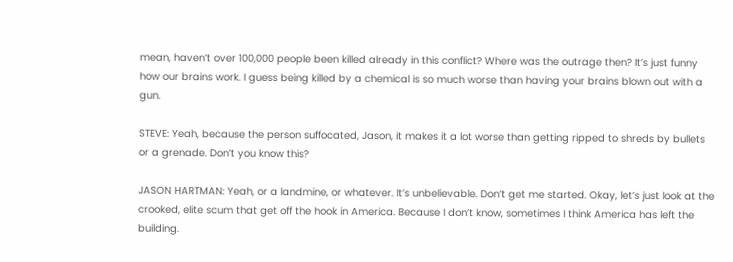mean, haven’t over 100,000 people been killed already in this conflict? Where was the outrage then? It’s just funny how our brains work. I guess being killed by a chemical is so much worse than having your brains blown out with a gun.

STEVE: Yeah, because the person suffocated, Jason, it makes it a lot worse than getting ripped to shreds by bullets or a grenade. Don’t you know this?

JASON HARTMAN: Yeah, or a landmine, or whatever. It’s unbelievable. Don’t get me started. Okay, let’s just look at the crooked, elite scum that get off the hook in America. Because I don’t know, sometimes I think America has left the building.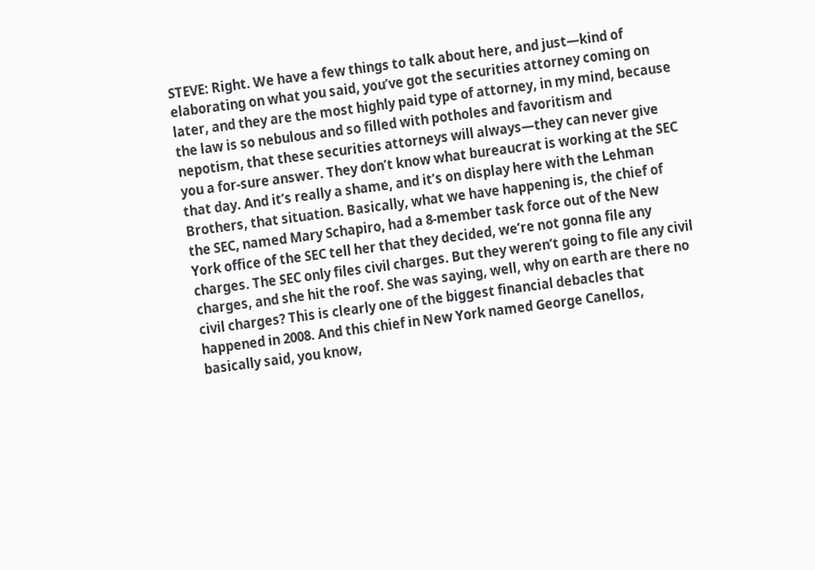STEVE: Right. We have a few things to talk about here, and just—kind of elaborating on what you said, you’ve got the securities attorney coming on later, and they are the most highly paid type of attorney, in my mind, because the law is so nebulous and so filled with potholes and favoritism and nepotism, that these securities attorneys will always—they can never give you a for-sure answer. They don’t know what bureaucrat is working at the SEC that day. And it’s really a shame, and it’s on display here with the Lehman Brothers, that situation. Basically, what we have happening is, the chief of the SEC, named Mary Schapiro, had a 8-member task force out of the New York office of the SEC tell her that they decided, we’re not gonna file any charges. The SEC only files civil charges. But they weren’t going to file any civil charges, and she hit the roof. She was saying, well, why on earth are there no civil charges? This is clearly one of the biggest financial debacles that happened in 2008. And this chief in New York named George Canellos, basically said, you know,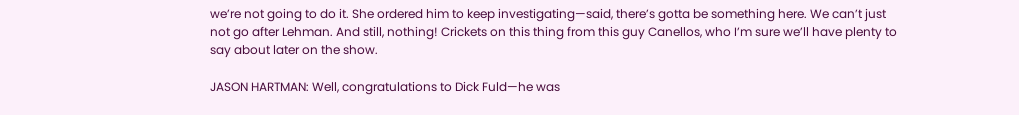we’re not going to do it. She ordered him to keep investigating—said, there’s gotta be something here. We can’t just not go after Lehman. And still, nothing! Crickets on this thing from this guy Canellos, who I’m sure we’ll have plenty to say about later on the show.

JASON HARTMAN: Well, congratulations to Dick Fuld—he was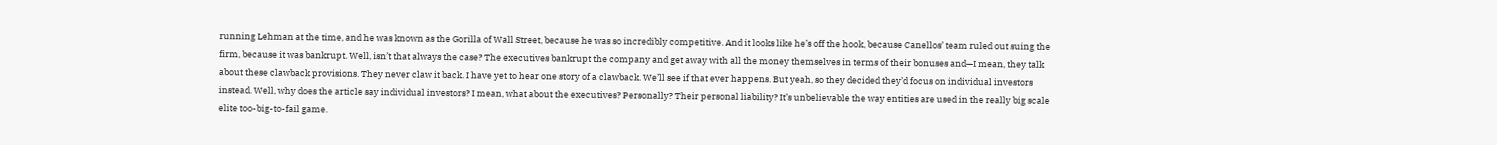running Lehman at the time, and he was known as the Gorilla of Wall Street, because he was so incredibly competitive. And it looks like he’s off the hook, because Canellos’ team ruled out suing the firm, because it was bankrupt. Well, isn’t that always the case? The executives bankrupt the company and get away with all the money themselves in terms of their bonuses and—I mean, they talk about these clawback provisions. They never claw it back. I have yet to hear one story of a clawback. We’ll see if that ever happens. But yeah, so they decided they’d focus on individual investors instead. Well, why does the article say individual investors? I mean, what about the executives? Personally? Their personal liability? It’s unbelievable the way entities are used in the really big scale elite too-big-to-fail game.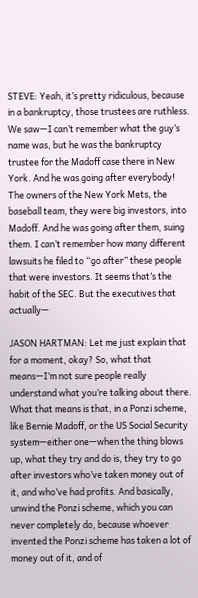STEVE: Yeah, it’s pretty ridiculous, because in a bankruptcy, those trustees are ruthless. We saw—I can’t remember what the guy’s name was, but he was the bankruptcy trustee for the Madoff case there in New York. And he was going after everybody! The owners of the New York Mets, the baseball team, they were big investors, into Madoff. And he was going after them, suing them. I can’t remember how many different lawsuits he filed to “go after” these people that were investors. It seems that’s the habit of the SEC. But the executives that actually—

JASON HARTMAN: Let me just explain that for a moment, okay? So, what that means—I’m not sure people really understand what you’re talking about there. What that means is that, in a Ponzi scheme, like Bernie Madoff, or the US Social Security system—either one—when the thing blows up, what they try and do is, they try to go after investors who’ve taken money out of it, and who’ve had profits. And basically, unwind the Ponzi scheme, which you can never completely do, because whoever invented the Ponzi scheme has taken a lot of money out of it, and of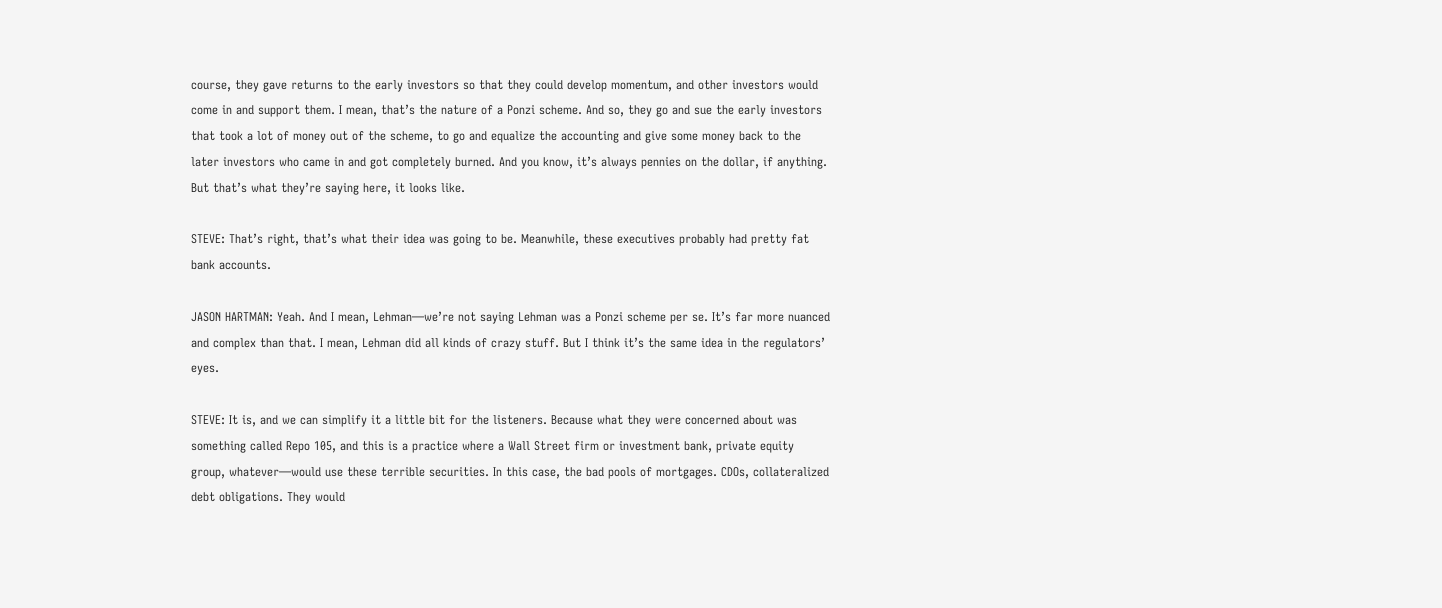course, they gave returns to the early investors so that they could develop momentum, and other investors would come in and support them. I mean, that’s the nature of a Ponzi scheme. And so, they go and sue the early investors that took a lot of money out of the scheme, to go and equalize the accounting and give some money back to the later investors who came in and got completely burned. And you know, it’s always pennies on the dollar, if anything. But that’s what they’re saying here, it looks like.

STEVE: That’s right, that’s what their idea was going to be. Meanwhile, these executives probably had pretty fat bank accounts.

JASON HARTMAN: Yeah. And I mean, Lehman—we’re not saying Lehman was a Ponzi scheme per se. It’s far more nuanced and complex than that. I mean, Lehman did all kinds of crazy stuff. But I think it’s the same idea in the regulators’ eyes.

STEVE: It is, and we can simplify it a little bit for the listeners. Because what they were concerned about was something called Repo 105, and this is a practice where a Wall Street firm or investment bank, private equity group, whatever—would use these terrible securities. In this case, the bad pools of mortgages. CDOs, collateralized debt obligations. They would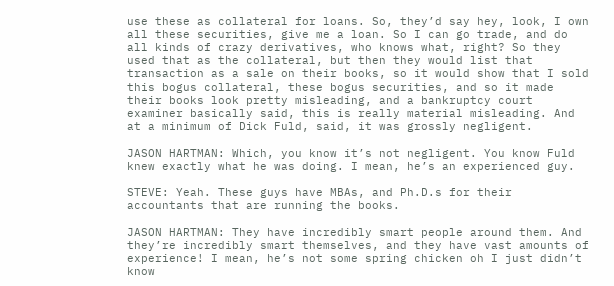use these as collateral for loans. So, they’d say hey, look, I own all these securities, give me a loan. So I can go trade, and do all kinds of crazy derivatives, who knows what, right? So they used that as the collateral, but then they would list that transaction as a sale on their books, so it would show that I sold this bogus collateral, these bogus securities, and so it made their books look pretty misleading, and a bankruptcy court examiner basically said, this is really material misleading. And at a minimum of Dick Fuld, said, it was grossly negligent.

JASON HARTMAN: Which, you know it’s not negligent. You know Fuld knew exactly what he was doing. I mean, he’s an experienced guy.

STEVE: Yeah. These guys have MBAs, and Ph.D.s for their accountants that are running the books.

JASON HARTMAN: They have incredibly smart people around them. And they’re incredibly smart themselves, and they have vast amounts of experience! I mean, he’s not some spring chicken oh I just didn’t know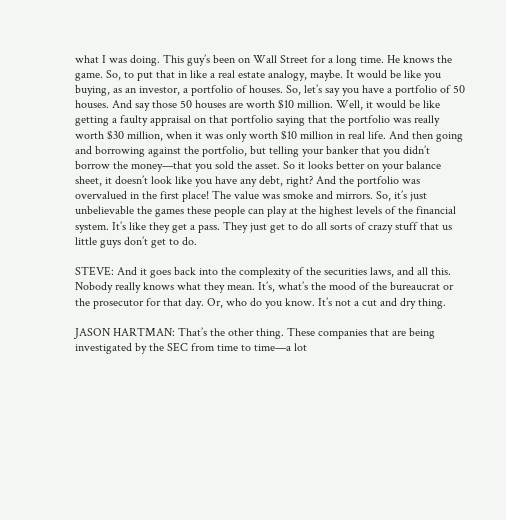what I was doing. This guy’s been on Wall Street for a long time. He knows the game. So, to put that in like a real estate analogy, maybe. It would be like you buying, as an investor, a portfolio of houses. So, let’s say you have a portfolio of 50 houses. And say those 50 houses are worth $10 million. Well, it would be like getting a faulty appraisal on that portfolio saying that the portfolio was really worth $30 million, when it was only worth $10 million in real life. And then going and borrowing against the portfolio, but telling your banker that you didn’t borrow the money—that you sold the asset. So it looks better on your balance sheet, it doesn’t look like you have any debt, right? And the portfolio was overvalued in the first place! The value was smoke and mirrors. So, it’s just unbelievable the games these people can play at the highest levels of the financial system. It’s like they get a pass. They just get to do all sorts of crazy stuff that us little guys don’t get to do.

STEVE: And it goes back into the complexity of the securities laws, and all this. Nobody really knows what they mean. It’s, what’s the mood of the bureaucrat or the prosecutor for that day. Or, who do you know. It’s not a cut and dry thing.

JASON HARTMAN: That’s the other thing. These companies that are being investigated by the SEC from time to time—a lot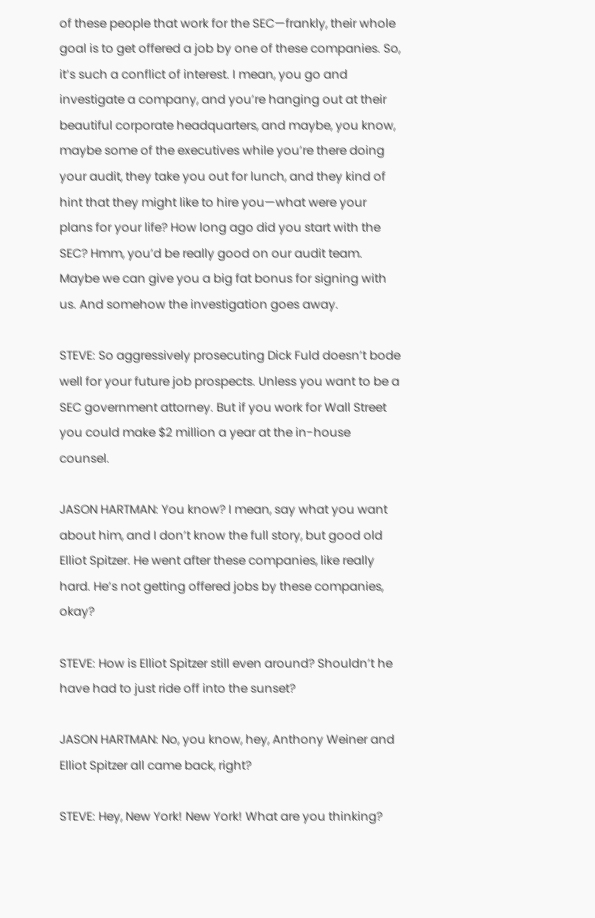of these people that work for the SEC—frankly, their whole goal is to get offered a job by one of these companies. So, it’s such a conflict of interest. I mean, you go and investigate a company, and you’re hanging out at their beautiful corporate headquarters, and maybe, you know, maybe some of the executives while you’re there doing your audit, they take you out for lunch, and they kind of hint that they might like to hire you—what were your plans for your life? How long ago did you start with the SEC? Hmm, you’d be really good on our audit team. Maybe we can give you a big fat bonus for signing with us. And somehow the investigation goes away.

STEVE: So aggressively prosecuting Dick Fuld doesn’t bode well for your future job prospects. Unless you want to be a SEC government attorney. But if you work for Wall Street you could make $2 million a year at the in-house counsel.

JASON HARTMAN: You know? I mean, say what you want about him, and I don’t know the full story, but good old Elliot Spitzer. He went after these companies, like really hard. He’s not getting offered jobs by these companies, okay?

STEVE: How is Elliot Spitzer still even around? Shouldn’t he have had to just ride off into the sunset?

JASON HARTMAN: No, you know, hey, Anthony Weiner and Elliot Spitzer all came back, right?

STEVE: Hey, New York! New York! What are you thinking?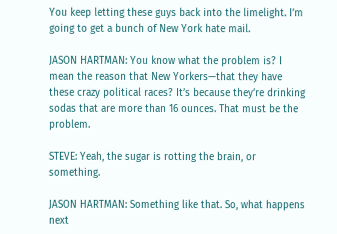You keep letting these guys back into the limelight. I’m going to get a bunch of New York hate mail.

JASON HARTMAN: You know what the problem is? I mean the reason that New Yorkers—that they have these crazy political races? It’s because they’re drinking sodas that are more than 16 ounces. That must be the problem.

STEVE: Yeah, the sugar is rotting the brain, or something.

JASON HARTMAN: Something like that. So, what happens next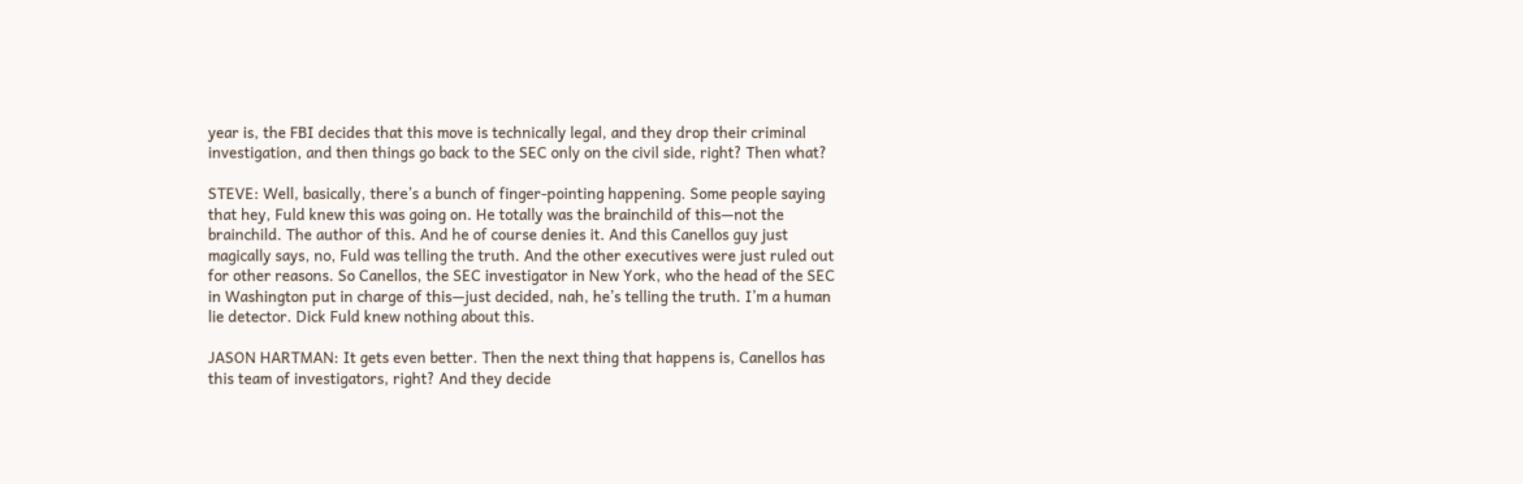year is, the FBI decides that this move is technically legal, and they drop their criminal investigation, and then things go back to the SEC only on the civil side, right? Then what?

STEVE: Well, basically, there’s a bunch of finger-pointing happening. Some people saying that hey, Fuld knew this was going on. He totally was the brainchild of this—not the brainchild. The author of this. And he of course denies it. And this Canellos guy just magically says, no, Fuld was telling the truth. And the other executives were just ruled out for other reasons. So Canellos, the SEC investigator in New York, who the head of the SEC in Washington put in charge of this—just decided, nah, he’s telling the truth. I’m a human lie detector. Dick Fuld knew nothing about this.

JASON HARTMAN: It gets even better. Then the next thing that happens is, Canellos has this team of investigators, right? And they decide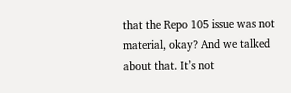that the Repo 105 issue was not material, okay? And we talked about that. It’s not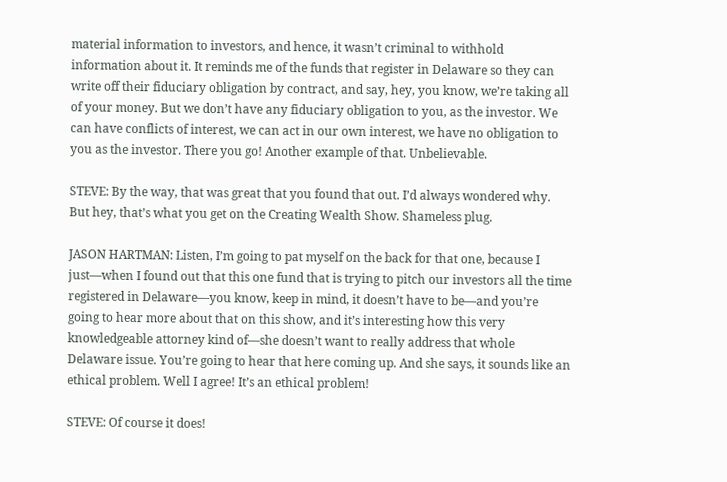material information to investors, and hence, it wasn’t criminal to withhold information about it. It reminds me of the funds that register in Delaware so they can write off their fiduciary obligation by contract, and say, hey, you know, we’re taking all of your money. But we don’t have any fiduciary obligation to you, as the investor. We can have conflicts of interest, we can act in our own interest, we have no obligation to you as the investor. There you go! Another example of that. Unbelievable.

STEVE: By the way, that was great that you found that out. I’d always wondered why. But hey, that’s what you get on the Creating Wealth Show. Shameless plug.

JASON HARTMAN: Listen, I’m going to pat myself on the back for that one, because I just—when I found out that this one fund that is trying to pitch our investors all the time registered in Delaware—you know, keep in mind, it doesn’t have to be—and you’re going to hear more about that on this show, and it’s interesting how this very knowledgeable attorney kind of—she doesn’t want to really address that whole Delaware issue. You’re going to hear that here coming up. And she says, it sounds like an ethical problem. Well I agree! It’s an ethical problem!

STEVE: Of course it does!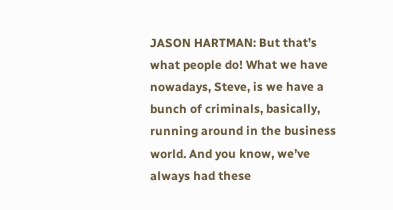JASON HARTMAN: But that’s what people do! What we have nowadays, Steve, is we have a bunch of criminals, basically, running around in the business world. And you know, we’ve always had these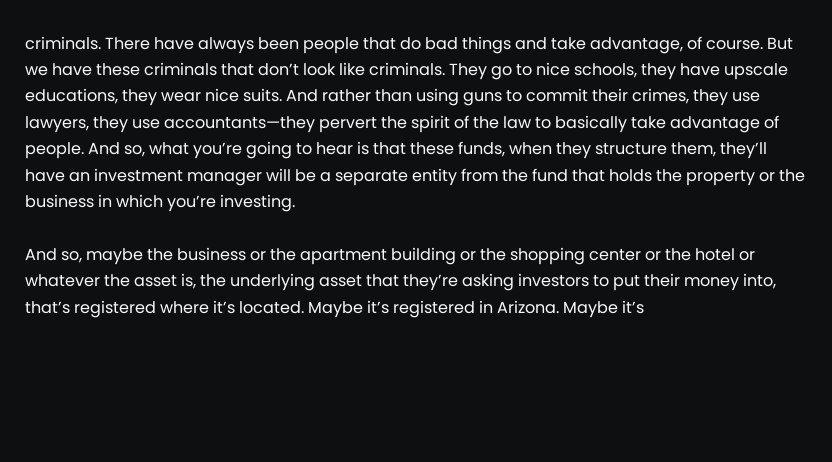criminals. There have always been people that do bad things and take advantage, of course. But we have these criminals that don’t look like criminals. They go to nice schools, they have upscale educations, they wear nice suits. And rather than using guns to commit their crimes, they use lawyers, they use accountants—they pervert the spirit of the law to basically take advantage of people. And so, what you’re going to hear is that these funds, when they structure them, they’ll have an investment manager will be a separate entity from the fund that holds the property or the business in which you’re investing.

And so, maybe the business or the apartment building or the shopping center or the hotel or whatever the asset is, the underlying asset that they’re asking investors to put their money into, that’s registered where it’s located. Maybe it’s registered in Arizona. Maybe it’s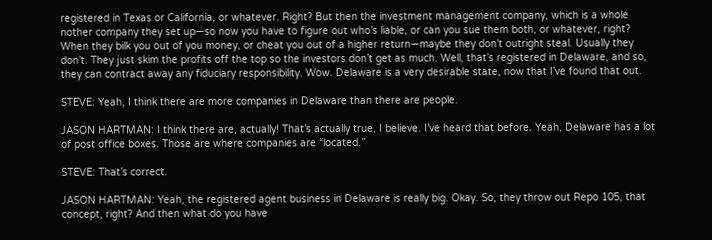registered in Texas or California, or whatever. Right? But then the investment management company, which is a whole nother company they set up—so now you have to figure out who’s liable, or can you sue them both, or whatever, right? When they bilk you out of you money, or cheat you out of a higher return—maybe they don’t outright steal. Usually they don’t. They just skim the profits off the top so the investors don’t get as much. Well, that’s registered in Delaware, and so, they can contract away any fiduciary responsibility. Wow. Delaware is a very desirable state, now that I’ve found that out.

STEVE: Yeah, I think there are more companies in Delaware than there are people.

JASON HARTMAN: I think there are, actually! That’s actually true, I believe. I’ve heard that before. Yeah, Delaware has a lot of post office boxes. Those are where companies are “located.”

STEVE: That’s correct.

JASON HARTMAN: Yeah, the registered agent business in Delaware is really big. Okay. So, they throw out Repo 105, that concept, right? And then what do you have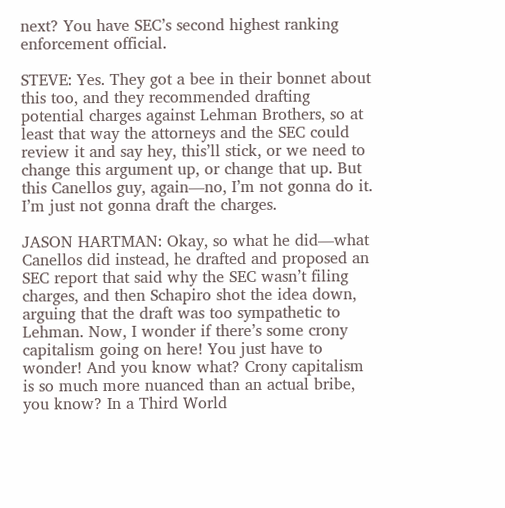next? You have SEC’s second highest ranking enforcement official.

STEVE: Yes. They got a bee in their bonnet about this too, and they recommended drafting potential charges against Lehman Brothers, so at least that way the attorneys and the SEC could review it and say hey, this’ll stick, or we need to change this argument up, or change that up. But this Canellos guy, again—no, I’m not gonna do it. I’m just not gonna draft the charges.

JASON HARTMAN: Okay, so what he did—what Canellos did instead, he drafted and proposed an SEC report that said why the SEC wasn’t filing charges, and then Schapiro shot the idea down, arguing that the draft was too sympathetic to Lehman. Now, I wonder if there’s some crony capitalism going on here! You just have to wonder! And you know what? Crony capitalism is so much more nuanced than an actual bribe, you know? In a Third World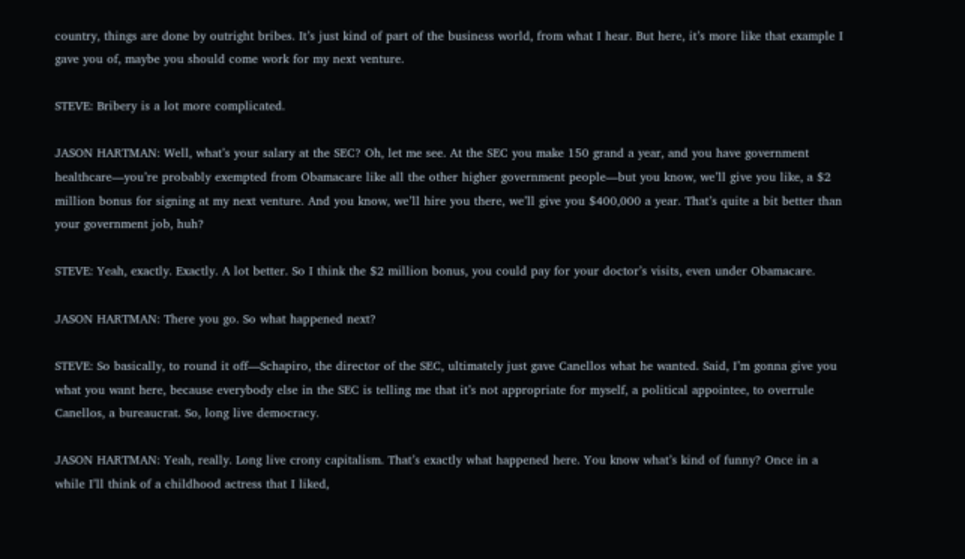country, things are done by outright bribes. It’s just kind of part of the business world, from what I hear. But here, it’s more like that example I gave you of, maybe you should come work for my next venture.

STEVE: Bribery is a lot more complicated.

JASON HARTMAN: Well, what’s your salary at the SEC? Oh, let me see. At the SEC you make 150 grand a year, and you have government healthcare—you’re probably exempted from Obamacare like all the other higher government people—but you know, we’ll give you like, a $2 million bonus for signing at my next venture. And you know, we’ll hire you there, we’ll give you $400,000 a year. That’s quite a bit better than your government job, huh?

STEVE: Yeah, exactly. Exactly. A lot better. So I think the $2 million bonus, you could pay for your doctor’s visits, even under Obamacare.

JASON HARTMAN: There you go. So what happened next?

STEVE: So basically, to round it off—Schapiro, the director of the SEC, ultimately just gave Canellos what he wanted. Said, I’m gonna give you what you want here, because everybody else in the SEC is telling me that it’s not appropriate for myself, a political appointee, to overrule Canellos, a bureaucrat. So, long live democracy.

JASON HARTMAN: Yeah, really. Long live crony capitalism. That’s exactly what happened here. You know what’s kind of funny? Once in a while I’ll think of a childhood actress that I liked,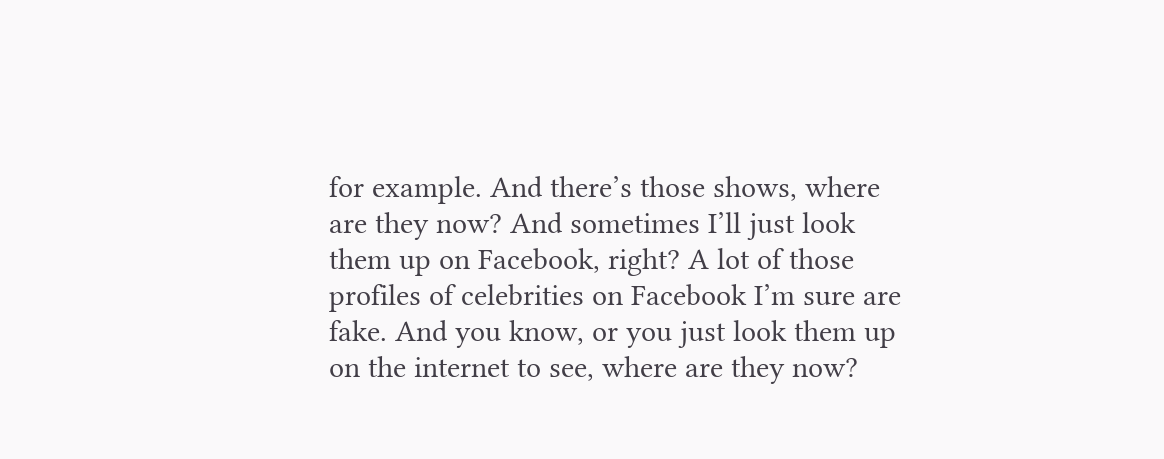for example. And there’s those shows, where are they now? And sometimes I’ll just look them up on Facebook, right? A lot of those profiles of celebrities on Facebook I’m sure are fake. And you know, or you just look them up on the internet to see, where are they now?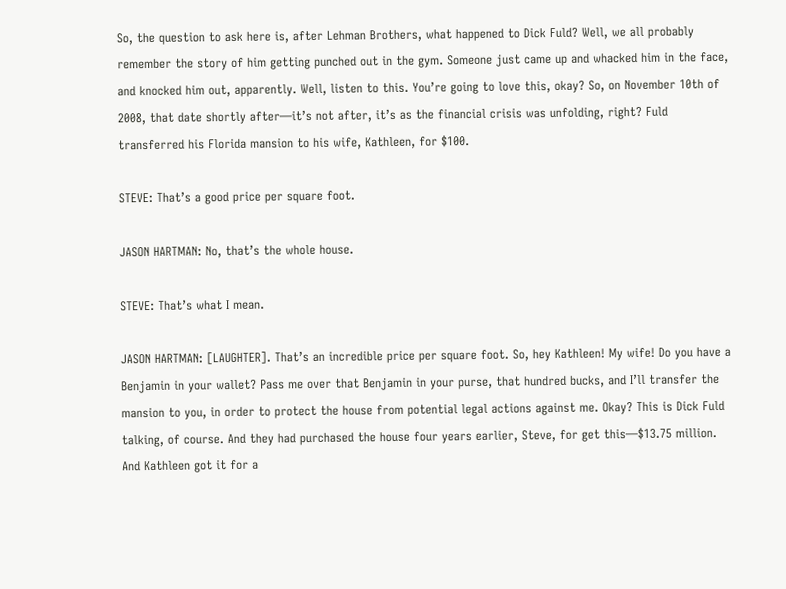So, the question to ask here is, after Lehman Brothers, what happened to Dick Fuld? Well, we all probably remember the story of him getting punched out in the gym. Someone just came up and whacked him in the face, and knocked him out, apparently. Well, listen to this. You’re going to love this, okay? So, on November 10th of 2008, that date shortly after—it’s not after, it’s as the financial crisis was unfolding, right? Fuld transferred his Florida mansion to his wife, Kathleen, for $100.

STEVE: That’s a good price per square foot.

JASON HARTMAN: No, that’s the whole house.

STEVE: That’s what I mean.

JASON HARTMAN: [LAUGHTER]. That’s an incredible price per square foot. So, hey Kathleen! My wife! Do you have a Benjamin in your wallet? Pass me over that Benjamin in your purse, that hundred bucks, and I’ll transfer the mansion to you, in order to protect the house from potential legal actions against me. Okay? This is Dick Fuld talking, of course. And they had purchased the house four years earlier, Steve, for get this—$13.75 million. And Kathleen got it for a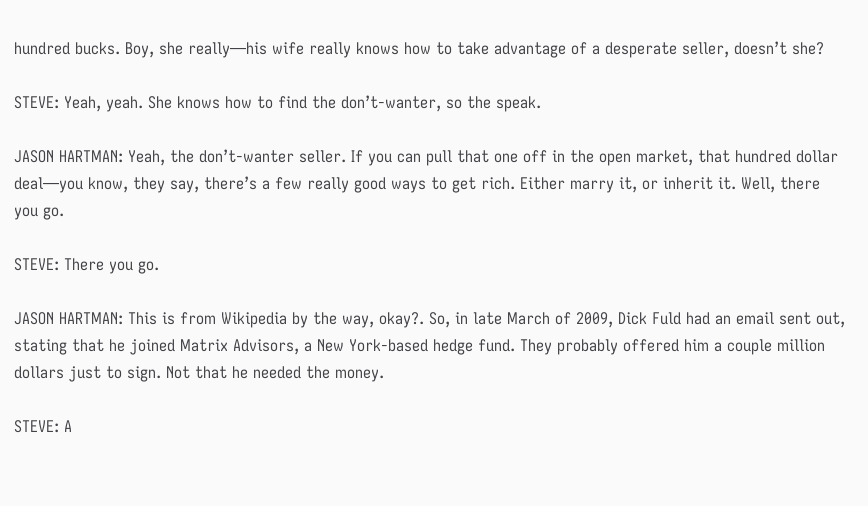hundred bucks. Boy, she really—his wife really knows how to take advantage of a desperate seller, doesn’t she?

STEVE: Yeah, yeah. She knows how to find the don’t-wanter, so the speak.

JASON HARTMAN: Yeah, the don’t-wanter seller. If you can pull that one off in the open market, that hundred dollar deal—you know, they say, there’s a few really good ways to get rich. Either marry it, or inherit it. Well, there you go.

STEVE: There you go.

JASON HARTMAN: This is from Wikipedia by the way, okay?. So, in late March of 2009, Dick Fuld had an email sent out, stating that he joined Matrix Advisors, a New York-based hedge fund. They probably offered him a couple million dollars just to sign. Not that he needed the money.

STEVE: A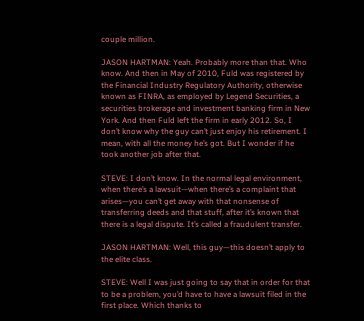couple million.

JASON HARTMAN: Yeah. Probably more than that. Who know. And then in May of 2010, Fuld was registered by the Financial Industry Regulatory Authority, otherwise known as FINRA, as employed by Legend Securities, a securities brokerage and investment banking firm in New York. And then Fuld left the firm in early 2012. So, I don’t know why the guy can’t just enjoy his retirement. I mean, with all the money he’s got. But I wonder if he took another job after that.

STEVE: I don’t know. In the normal legal environment, when there’s a lawsuit—when there’s a complaint that arises—you can’t get away with that nonsense of transferring deeds and that stuff, after it’s known that there is a legal dispute. It’s called a fraudulent transfer.

JASON HARTMAN: Well, this guy—this doesn’t apply to the elite class.

STEVE: Well I was just going to say that in order for that to be a problem, you’d have to have a lawsuit filed in the first place. Which thanks to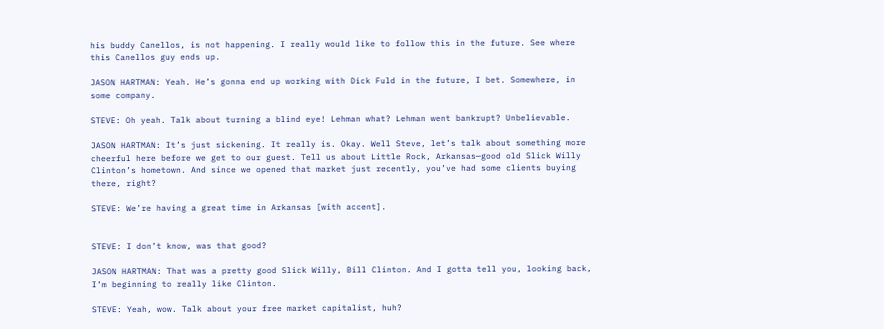his buddy Canellos, is not happening. I really would like to follow this in the future. See where this Canellos guy ends up.

JASON HARTMAN: Yeah. He’s gonna end up working with Dick Fuld in the future, I bet. Somewhere, in some company.

STEVE: Oh yeah. Talk about turning a blind eye! Lehman what? Lehman went bankrupt? Unbelievable.

JASON HARTMAN: It’s just sickening. It really is. Okay. Well Steve, let’s talk about something more cheerful here before we get to our guest. Tell us about Little Rock, Arkansas—good old Slick Willy Clinton’s hometown. And since we opened that market just recently, you’ve had some clients buying there, right?

STEVE: We’re having a great time in Arkansas [with accent].


STEVE: I don’t know, was that good?

JASON HARTMAN: That was a pretty good Slick Willy, Bill Clinton. And I gotta tell you, looking back, I’m beginning to really like Clinton.

STEVE: Yeah, wow. Talk about your free market capitalist, huh?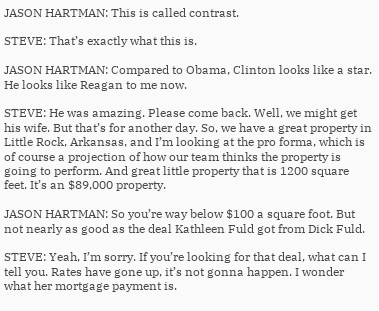JASON HARTMAN: This is called contrast.

STEVE: That’s exactly what this is.

JASON HARTMAN: Compared to Obama, Clinton looks like a star. He looks like Reagan to me now.

STEVE: He was amazing. Please come back. Well, we might get his wife. But that’s for another day. So, we have a great property in Little Rock, Arkansas, and I’m looking at the pro forma, which is of course a projection of how our team thinks the property is going to perform. And great little property that is 1200 square feet. It’s an $89,000 property.

JASON HARTMAN: So you’re way below $100 a square foot. But not nearly as good as the deal Kathleen Fuld got from Dick Fuld.

STEVE: Yeah, I’m sorry. If you’re looking for that deal, what can I tell you. Rates have gone up, it’s not gonna happen. I wonder what her mortgage payment is.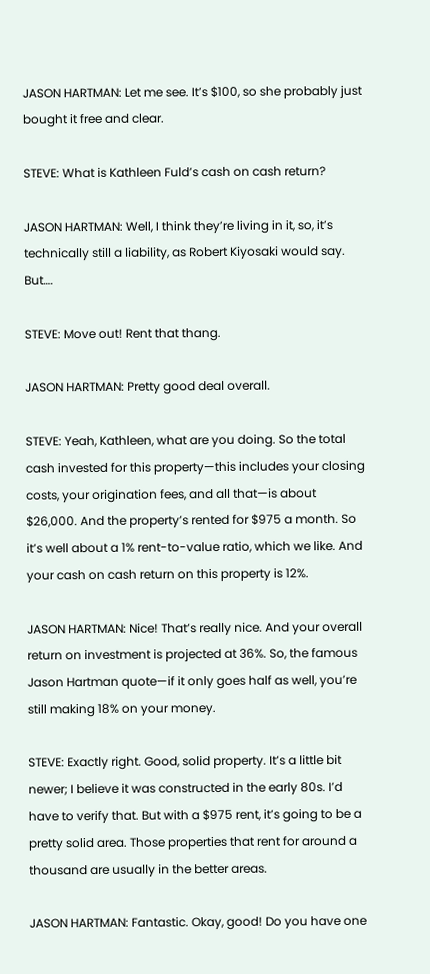JASON HARTMAN: Let me see. It’s $100, so she probably just bought it free and clear.

STEVE: What is Kathleen Fuld’s cash on cash return?

JASON HARTMAN: Well, I think they’re living in it, so, it’s technically still a liability, as Robert Kiyosaki would say. But….

STEVE: Move out! Rent that thang.

JASON HARTMAN: Pretty good deal overall.

STEVE: Yeah, Kathleen, what are you doing. So the total cash invested for this property—this includes your closing costs, your origination fees, and all that—is about $26,000. And the property’s rented for $975 a month. So it’s well about a 1% rent-to-value ratio, which we like. And your cash on cash return on this property is 12%.

JASON HARTMAN: Nice! That’s really nice. And your overall return on investment is projected at 36%. So, the famous Jason Hartman quote—if it only goes half as well, you’re still making 18% on your money.

STEVE: Exactly right. Good, solid property. It’s a little bit newer; I believe it was constructed in the early 80s. I’d have to verify that. But with a $975 rent, it’s going to be a pretty solid area. Those properties that rent for around a thousand are usually in the better areas.

JASON HARTMAN: Fantastic. Okay, good! Do you have one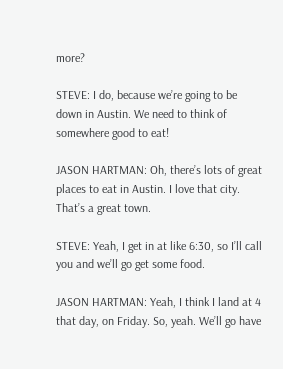more?

STEVE: I do, because we’re going to be down in Austin. We need to think of somewhere good to eat!

JASON HARTMAN: Oh, there’s lots of great places to eat in Austin. I love that city. That’s a great town.

STEVE: Yeah, I get in at like 6:30, so I’ll call you and we’ll go get some food.

JASON HARTMAN: Yeah, I think I land at 4 that day, on Friday. So, yeah. We’ll go have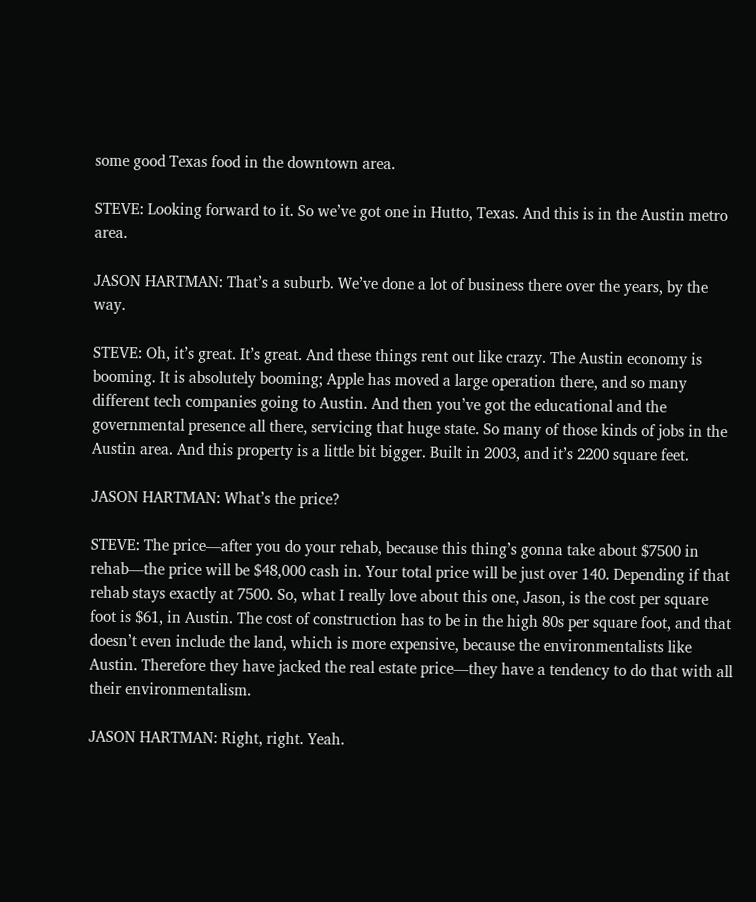some good Texas food in the downtown area.

STEVE: Looking forward to it. So we’ve got one in Hutto, Texas. And this is in the Austin metro area.

JASON HARTMAN: That’s a suburb. We’ve done a lot of business there over the years, by the way.

STEVE: Oh, it’s great. It’s great. And these things rent out like crazy. The Austin economy is booming. It is absolutely booming; Apple has moved a large operation there, and so many different tech companies going to Austin. And then you’ve got the educational and the governmental presence all there, servicing that huge state. So many of those kinds of jobs in the Austin area. And this property is a little bit bigger. Built in 2003, and it’s 2200 square feet.

JASON HARTMAN: What’s the price?

STEVE: The price—after you do your rehab, because this thing’s gonna take about $7500 in rehab—the price will be $48,000 cash in. Your total price will be just over 140. Depending if that rehab stays exactly at 7500. So, what I really love about this one, Jason, is the cost per square foot is $61, in Austin. The cost of construction has to be in the high 80s per square foot, and that doesn’t even include the land, which is more expensive, because the environmentalists like Austin. Therefore they have jacked the real estate price—they have a tendency to do that with all their environmentalism.

JASON HARTMAN: Right, right. Yeah.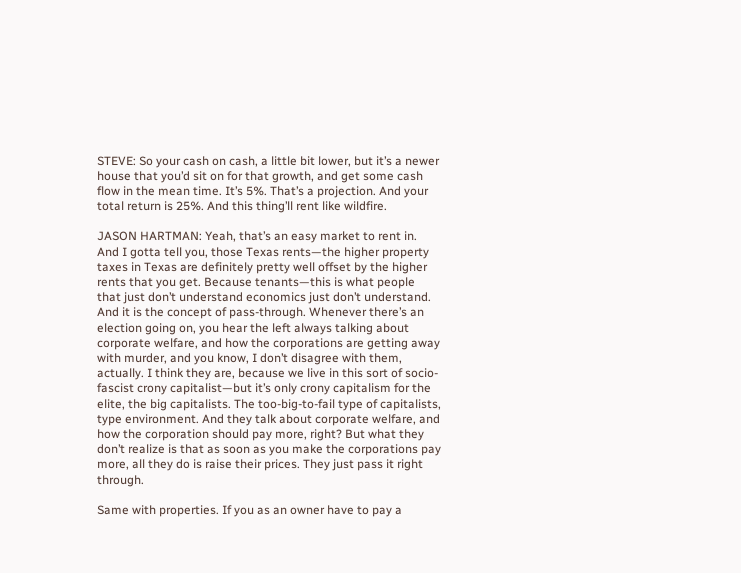STEVE: So your cash on cash, a little bit lower, but it’s a newer house that you’d sit on for that growth, and get some cash flow in the mean time. It’s 5%. That’s a projection. And your total return is 25%. And this thing’ll rent like wildfire.

JASON HARTMAN: Yeah, that’s an easy market to rent in. And I gotta tell you, those Texas rents—the higher property taxes in Texas are definitely pretty well offset by the higher rents that you get. Because tenants—this is what people that just don’t understand economics just don’t understand. And it is the concept of pass-through. Whenever there’s an election going on, you hear the left always talking about corporate welfare, and how the corporations are getting away with murder, and you know, I don’t disagree with them, actually. I think they are, because we live in this sort of socio-fascist crony capitalist—but it’s only crony capitalism for the elite, the big capitalists. The too-big-to-fail type of capitalists, type environment. And they talk about corporate welfare, and how the corporation should pay more, right? But what they don’t realize is that as soon as you make the corporations pay more, all they do is raise their prices. They just pass it right through.

Same with properties. If you as an owner have to pay a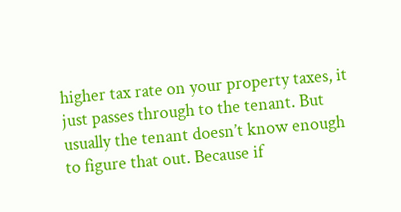higher tax rate on your property taxes, it just passes through to the tenant. But usually the tenant doesn’t know enough to figure that out. Because if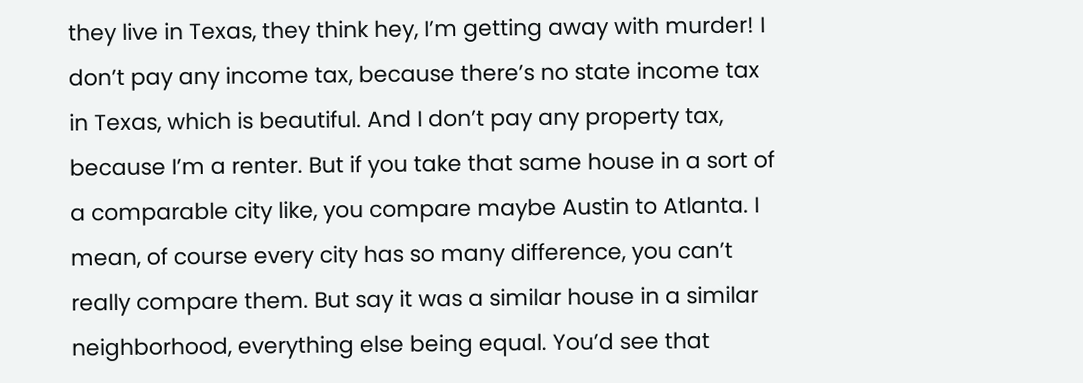they live in Texas, they think hey, I’m getting away with murder! I don’t pay any income tax, because there’s no state income tax in Texas, which is beautiful. And I don’t pay any property tax, because I’m a renter. But if you take that same house in a sort of a comparable city like, you compare maybe Austin to Atlanta. I mean, of course every city has so many difference, you can’t really compare them. But say it was a similar house in a similar neighborhood, everything else being equal. You’d see that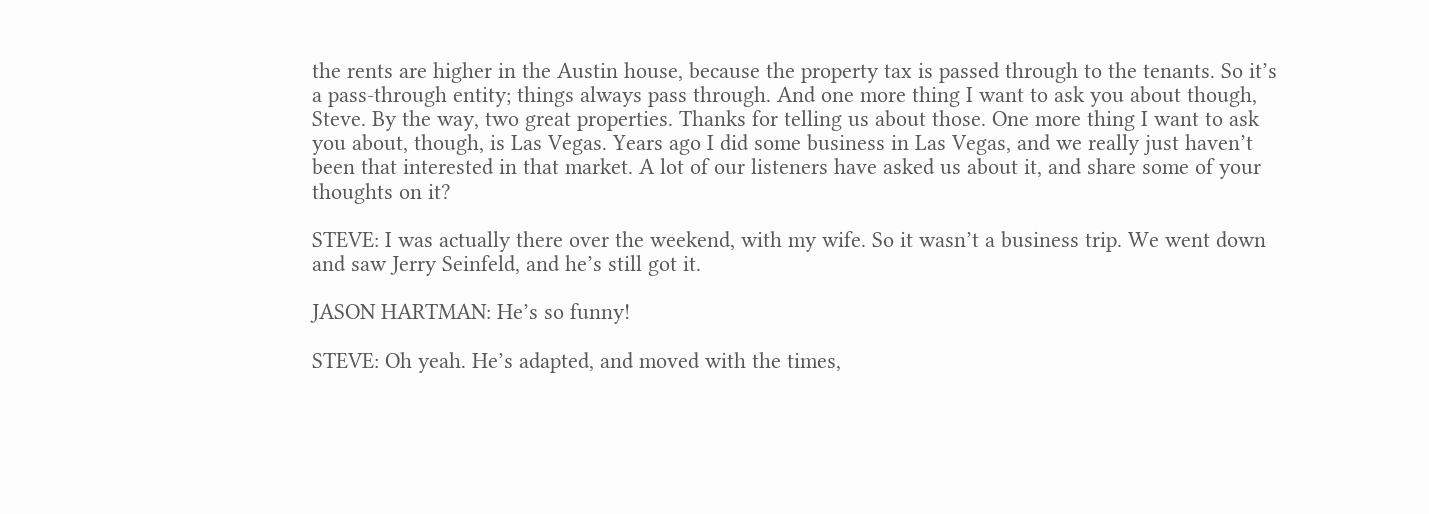the rents are higher in the Austin house, because the property tax is passed through to the tenants. So it’s a pass-through entity; things always pass through. And one more thing I want to ask you about though, Steve. By the way, two great properties. Thanks for telling us about those. One more thing I want to ask you about, though, is Las Vegas. Years ago I did some business in Las Vegas, and we really just haven’t been that interested in that market. A lot of our listeners have asked us about it, and share some of your thoughts on it?

STEVE: I was actually there over the weekend, with my wife. So it wasn’t a business trip. We went down and saw Jerry Seinfeld, and he’s still got it.

JASON HARTMAN: He’s so funny!

STEVE: Oh yeah. He’s adapted, and moved with the times,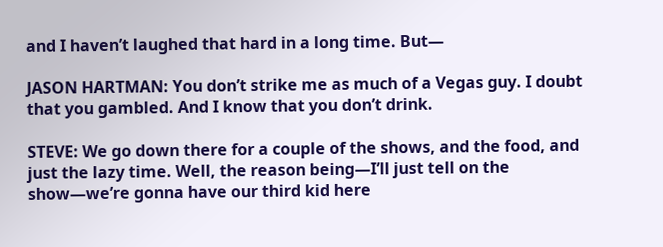and I haven’t laughed that hard in a long time. But—

JASON HARTMAN: You don’t strike me as much of a Vegas guy. I doubt that you gambled. And I know that you don’t drink.

STEVE: We go down there for a couple of the shows, and the food, and just the lazy time. Well, the reason being—I’ll just tell on the show—we’re gonna have our third kid here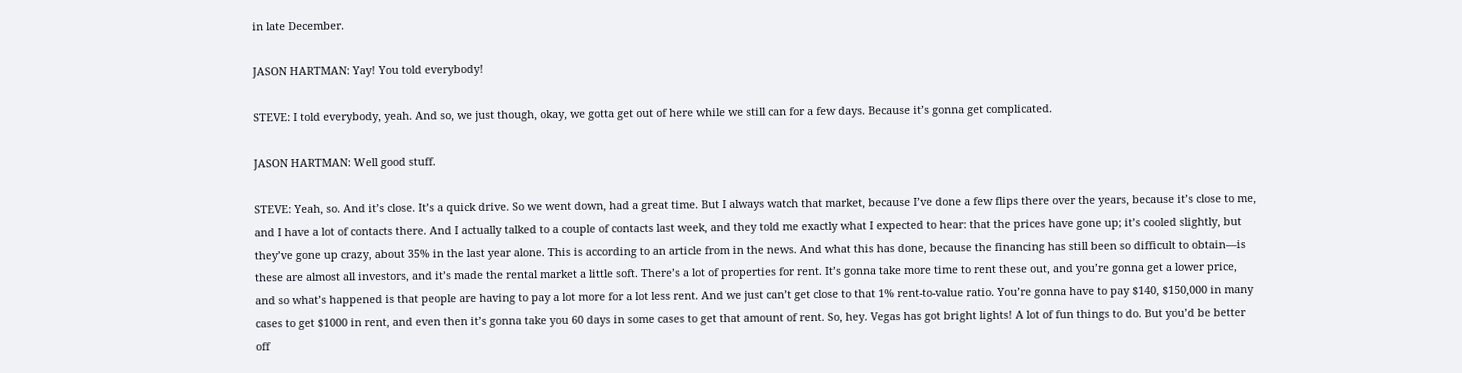in late December.

JASON HARTMAN: Yay! You told everybody!

STEVE: I told everybody, yeah. And so, we just though, okay, we gotta get out of here while we still can for a few days. Because it’s gonna get complicated.

JASON HARTMAN: Well good stuff.

STEVE: Yeah, so. And it’s close. It’s a quick drive. So we went down, had a great time. But I always watch that market, because I’ve done a few flips there over the years, because it’s close to me, and I have a lot of contacts there. And I actually talked to a couple of contacts last week, and they told me exactly what I expected to hear: that the prices have gone up; it’s cooled slightly, but they’ve gone up crazy, about 35% in the last year alone. This is according to an article from in the news. And what this has done, because the financing has still been so difficult to obtain—is these are almost all investors, and it’s made the rental market a little soft. There’s a lot of properties for rent. It’s gonna take more time to rent these out, and you’re gonna get a lower price, and so what’s happened is that people are having to pay a lot more for a lot less rent. And we just can’t get close to that 1% rent-to-value ratio. You’re gonna have to pay $140, $150,000 in many cases to get $1000 in rent, and even then it’s gonna take you 60 days in some cases to get that amount of rent. So, hey. Vegas has got bright lights! A lot of fun things to do. But you’d be better off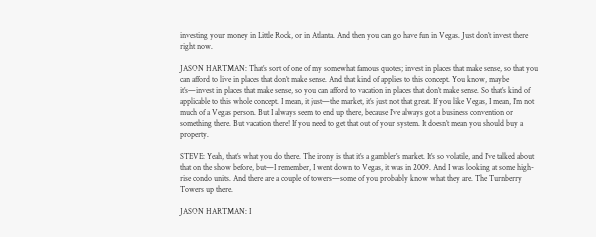investing your money in Little Rock, or in Atlanta. And then you can go have fun in Vegas. Just don’t invest there right now.

JASON HARTMAN: That’s sort of one of my somewhat famous quotes; invest in places that make sense, so that you can afford to live in places that don’t make sense. And that kind of applies to this concept. You know, maybe it’s—invest in places that make sense, so you can afford to vacation in places that don’t make sense. So that’s kind of applicable to this whole concept. I mean, it just—the market, it’s just not that great. If you like Vegas, I mean, I’m not much of a Vegas person. But I always seem to end up there, because I’ve always got a business convention or something there. But vacation there! If you need to get that out of your system. It doesn’t mean you should buy a property.

STEVE: Yeah, that’s what you do there. The irony is that it’s a gambler’s market. It’s so volatile, and I’ve talked about that on the show before, but—I remember, I went down to Vegas, it was in 2009. And I was looking at some high-rise condo units. And there are a couple of towers—some of you probably know what they are. The Turnberry Towers up there.

JASON HARTMAN: I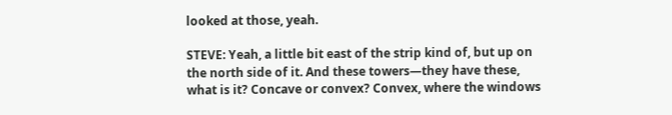looked at those, yeah.

STEVE: Yeah, a little bit east of the strip kind of, but up on the north side of it. And these towers—they have these, what is it? Concave or convex? Convex, where the windows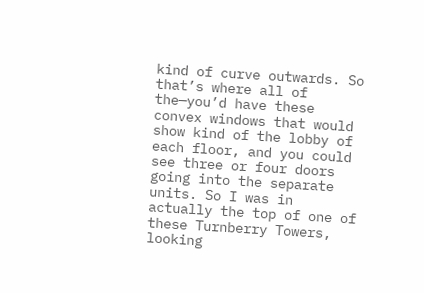kind of curve outwards. So that’s where all of the—you’d have these convex windows that would show kind of the lobby of each floor, and you could see three or four doors going into the separate units. So I was in actually the top of one of these Turnberry Towers, looking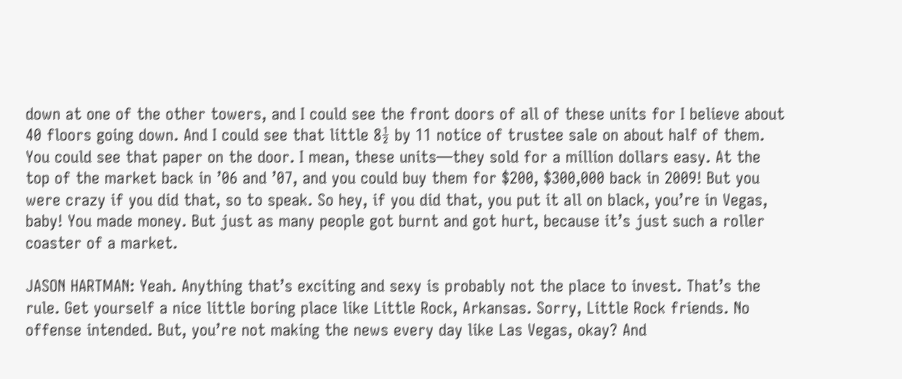down at one of the other towers, and I could see the front doors of all of these units for I believe about 40 floors going down. And I could see that little 8½ by 11 notice of trustee sale on about half of them. You could see that paper on the door. I mean, these units—they sold for a million dollars easy. At the top of the market back in ’06 and ’07, and you could buy them for $200, $300,000 back in 2009! But you were crazy if you did that, so to speak. So hey, if you did that, you put it all on black, you’re in Vegas, baby! You made money. But just as many people got burnt and got hurt, because it’s just such a roller coaster of a market.

JASON HARTMAN: Yeah. Anything that’s exciting and sexy is probably not the place to invest. That’s the rule. Get yourself a nice little boring place like Little Rock, Arkansas. Sorry, Little Rock friends. No offense intended. But, you’re not making the news every day like Las Vegas, okay? And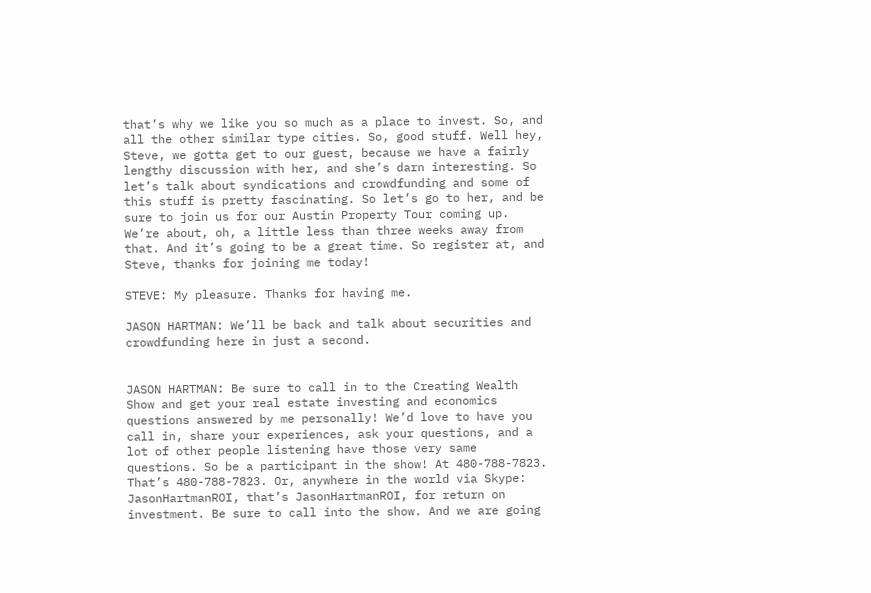that’s why we like you so much as a place to invest. So, and all the other similar type cities. So, good stuff. Well hey, Steve, we gotta get to our guest, because we have a fairly lengthy discussion with her, and she’s darn interesting. So let’s talk about syndications and crowdfunding and some of this stuff is pretty fascinating. So let’s go to her, and be sure to join us for our Austin Property Tour coming up. We’re about, oh, a little less than three weeks away from that. And it’s going to be a great time. So register at, and Steve, thanks for joining me today!

STEVE: My pleasure. Thanks for having me.

JASON HARTMAN: We’ll be back and talk about securities and crowdfunding here in just a second.


JASON HARTMAN: Be sure to call in to the Creating Wealth Show and get your real estate investing and economics questions answered by me personally! We’d love to have you call in, share your experiences, ask your questions, and a lot of other people listening have those very same questions. So be a participant in the show! At 480-788-7823. That’s 480-788-7823. Or, anywhere in the world via Skype: JasonHartmanROI, that’s JasonHartmanROI, for return on investment. Be sure to call into the show. And we are going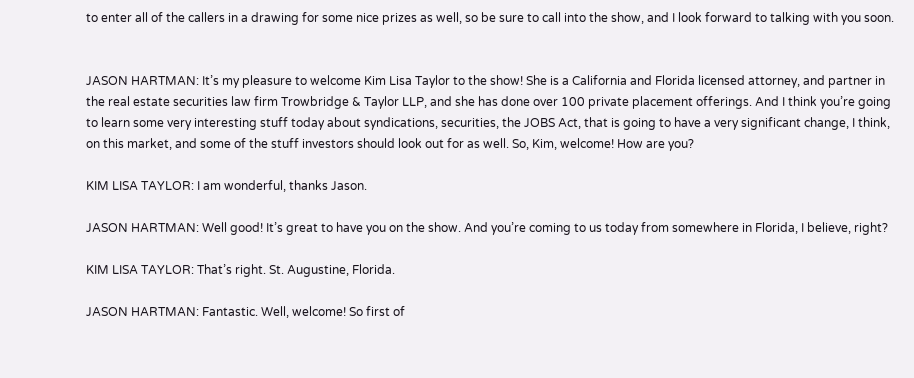to enter all of the callers in a drawing for some nice prizes as well, so be sure to call into the show, and I look forward to talking with you soon.


JASON HARTMAN: It’s my pleasure to welcome Kim Lisa Taylor to the show! She is a California and Florida licensed attorney, and partner in the real estate securities law firm Trowbridge & Taylor LLP, and she has done over 100 private placement offerings. And I think you’re going to learn some very interesting stuff today about syndications, securities, the JOBS Act, that is going to have a very significant change, I think, on this market, and some of the stuff investors should look out for as well. So, Kim, welcome! How are you?

KIM LISA TAYLOR: I am wonderful, thanks Jason.

JASON HARTMAN: Well good! It’s great to have you on the show. And you’re coming to us today from somewhere in Florida, I believe, right?

KIM LISA TAYLOR: That’s right. St. Augustine, Florida.

JASON HARTMAN: Fantastic. Well, welcome! So first of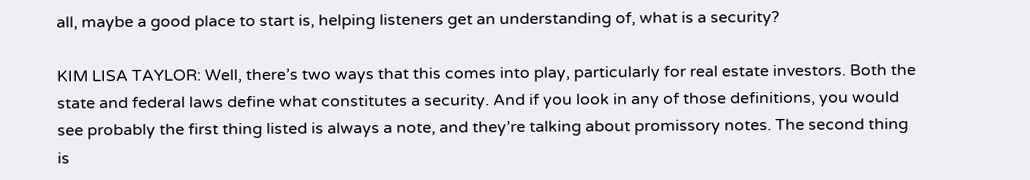all, maybe a good place to start is, helping listeners get an understanding of, what is a security?

KIM LISA TAYLOR: Well, there’s two ways that this comes into play, particularly for real estate investors. Both the state and federal laws define what constitutes a security. And if you look in any of those definitions, you would see probably the first thing listed is always a note, and they’re talking about promissory notes. The second thing is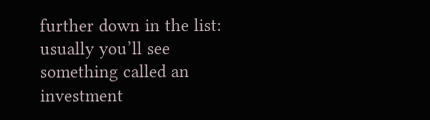further down in the list: usually you’ll see something called an investment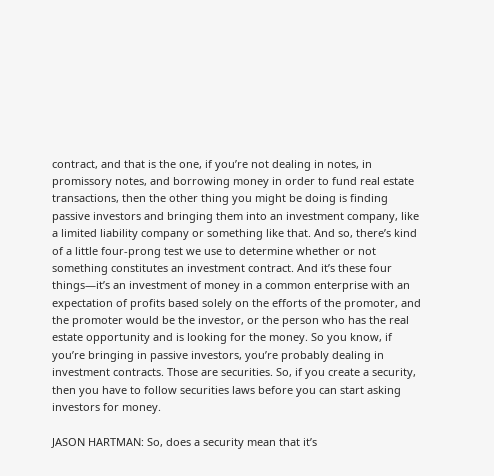contract, and that is the one, if you’re not dealing in notes, in promissory notes, and borrowing money in order to fund real estate transactions, then the other thing you might be doing is finding passive investors and bringing them into an investment company, like a limited liability company or something like that. And so, there’s kind of a little four-prong test we use to determine whether or not something constitutes an investment contract. And it’s these four things—it’s an investment of money in a common enterprise with an expectation of profits based solely on the efforts of the promoter, and the promoter would be the investor, or the person who has the real estate opportunity and is looking for the money. So you know, if you’re bringing in passive investors, you’re probably dealing in investment contracts. Those are securities. So, if you create a security, then you have to follow securities laws before you can start asking investors for money.

JASON HARTMAN: So, does a security mean that it’s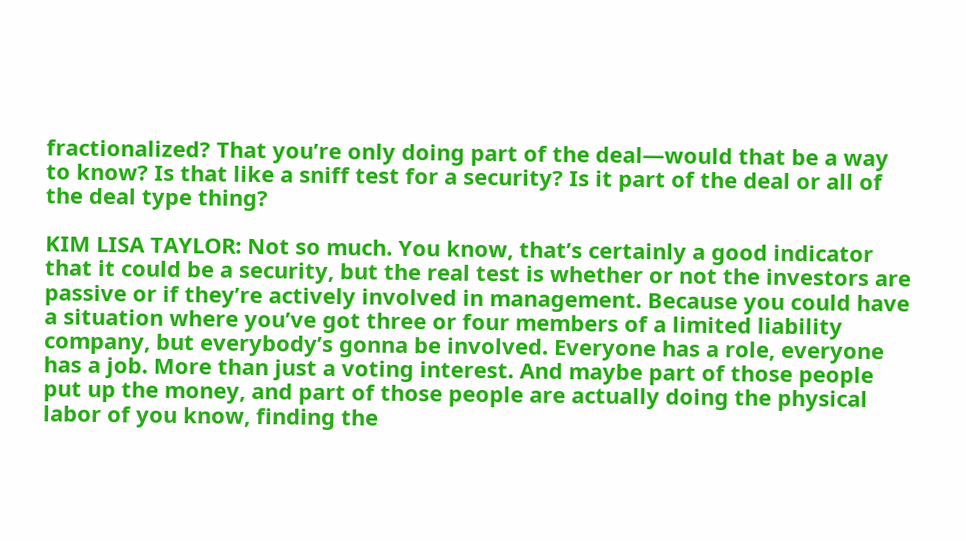fractionalized? That you’re only doing part of the deal—would that be a way to know? Is that like a sniff test for a security? Is it part of the deal or all of the deal type thing?

KIM LISA TAYLOR: Not so much. You know, that’s certainly a good indicator that it could be a security, but the real test is whether or not the investors are passive or if they’re actively involved in management. Because you could have a situation where you’ve got three or four members of a limited liability company, but everybody’s gonna be involved. Everyone has a role, everyone has a job. More than just a voting interest. And maybe part of those people put up the money, and part of those people are actually doing the physical labor of you know, finding the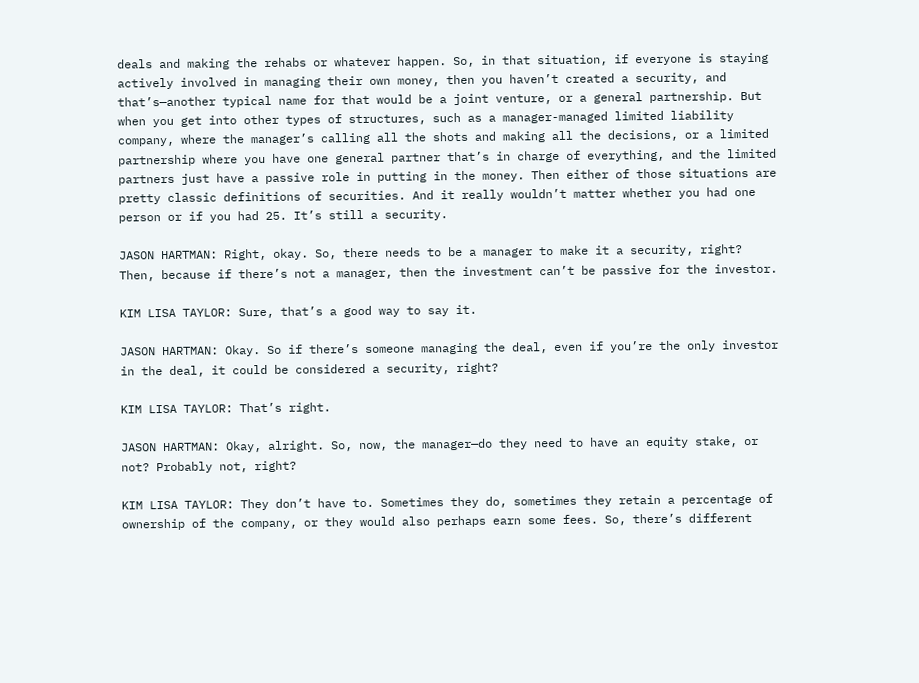deals and making the rehabs or whatever happen. So, in that situation, if everyone is staying actively involved in managing their own money, then you haven’t created a security, and that’s—another typical name for that would be a joint venture, or a general partnership. But when you get into other types of structures, such as a manager-managed limited liability company, where the manager’s calling all the shots and making all the decisions, or a limited partnership where you have one general partner that’s in charge of everything, and the limited partners just have a passive role in putting in the money. Then either of those situations are pretty classic definitions of securities. And it really wouldn’t matter whether you had one person or if you had 25. It’s still a security.

JASON HARTMAN: Right, okay. So, there needs to be a manager to make it a security, right? Then, because if there’s not a manager, then the investment can’t be passive for the investor.

KIM LISA TAYLOR: Sure, that’s a good way to say it.

JASON HARTMAN: Okay. So if there’s someone managing the deal, even if you’re the only investor in the deal, it could be considered a security, right?

KIM LISA TAYLOR: That’s right.

JASON HARTMAN: Okay, alright. So, now, the manager—do they need to have an equity stake, or not? Probably not, right?

KIM LISA TAYLOR: They don’t have to. Sometimes they do, sometimes they retain a percentage of ownership of the company, or they would also perhaps earn some fees. So, there’s different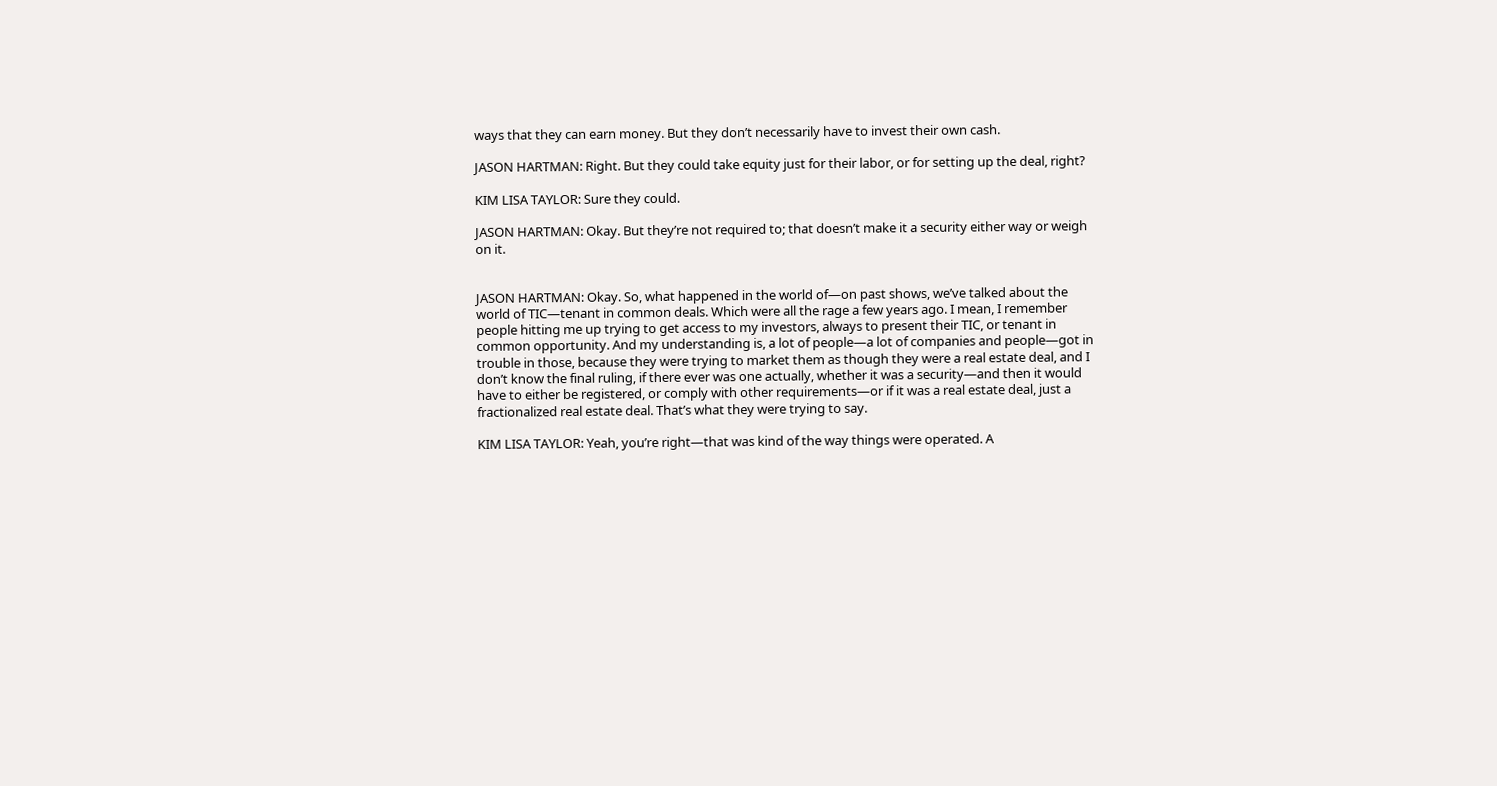ways that they can earn money. But they don’t necessarily have to invest their own cash.

JASON HARTMAN: Right. But they could take equity just for their labor, or for setting up the deal, right?

KIM LISA TAYLOR: Sure they could.

JASON HARTMAN: Okay. But they’re not required to; that doesn’t make it a security either way or weigh on it.


JASON HARTMAN: Okay. So, what happened in the world of—on past shows, we’ve talked about the world of TIC—tenant in common deals. Which were all the rage a few years ago. I mean, I remember people hitting me up trying to get access to my investors, always to present their TIC, or tenant in common opportunity. And my understanding is, a lot of people—a lot of companies and people—got in trouble in those, because they were trying to market them as though they were a real estate deal, and I don’t know the final ruling, if there ever was one actually, whether it was a security—and then it would have to either be registered, or comply with other requirements—or if it was a real estate deal, just a fractionalized real estate deal. That’s what they were trying to say.

KIM LISA TAYLOR: Yeah, you’re right—that was kind of the way things were operated. A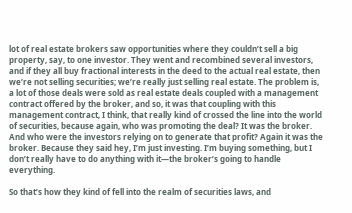lot of real estate brokers saw opportunities where they couldn’t sell a big property, say, to one investor. They went and recombined several investors, and if they all buy fractional interests in the deed to the actual real estate, then we’re not selling securities; we’re really just selling real estate. The problem is, a lot of those deals were sold as real estate deals coupled with a management contract offered by the broker, and so, it was that coupling with this management contract, I think, that really kind of crossed the line into the world of securities, because again, who was promoting the deal? It was the broker. And who were the investors relying on to generate that profit? Again it was the broker. Because they said hey, I’m just investing. I’m buying something, but I don’t really have to do anything with it—the broker’s going to handle everything.

So that’s how they kind of fell into the realm of securities laws, and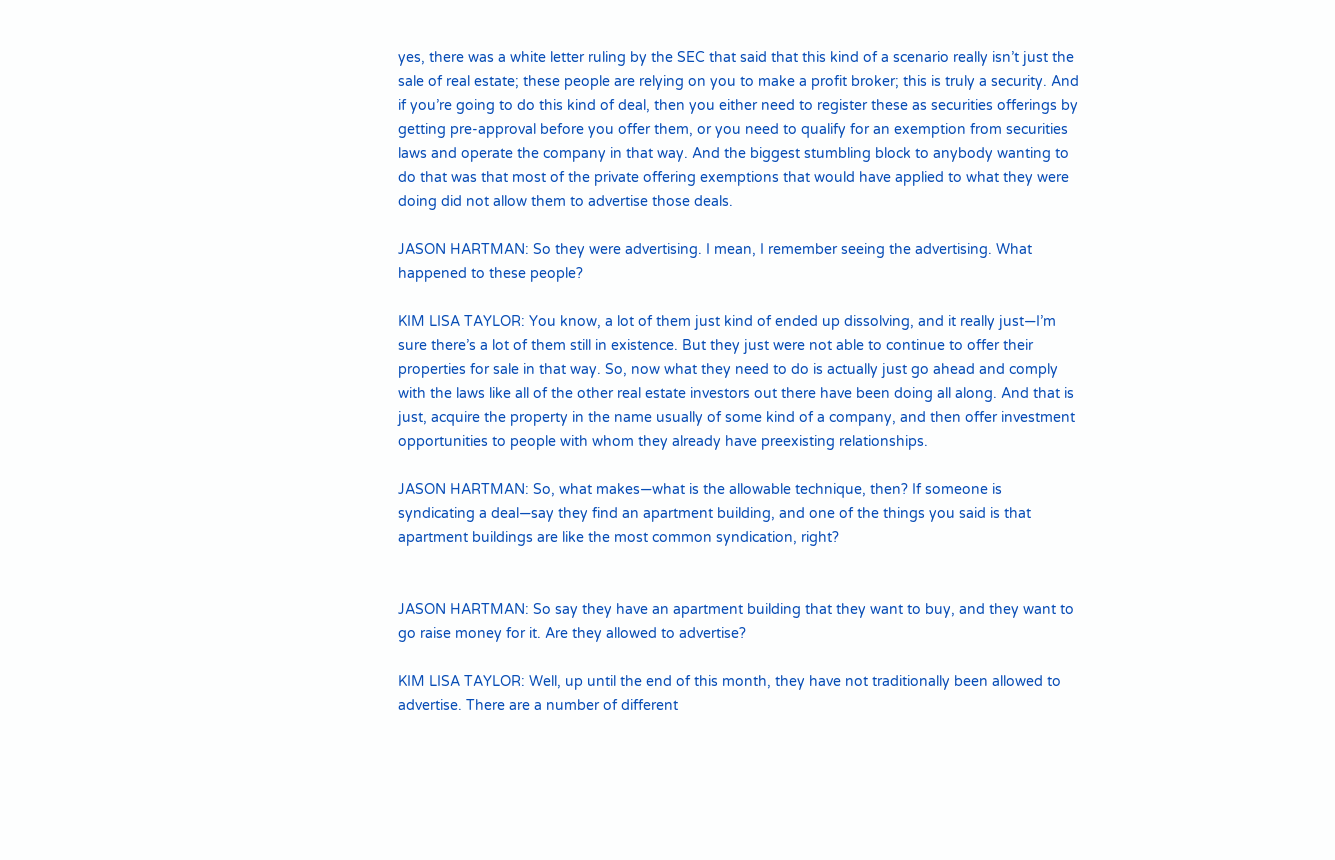yes, there was a white letter ruling by the SEC that said that this kind of a scenario really isn’t just the sale of real estate; these people are relying on you to make a profit broker; this is truly a security. And if you’re going to do this kind of deal, then you either need to register these as securities offerings by getting pre-approval before you offer them, or you need to qualify for an exemption from securities laws and operate the company in that way. And the biggest stumbling block to anybody wanting to do that was that most of the private offering exemptions that would have applied to what they were doing did not allow them to advertise those deals.

JASON HARTMAN: So they were advertising. I mean, I remember seeing the advertising. What happened to these people?

KIM LISA TAYLOR: You know, a lot of them just kind of ended up dissolving, and it really just—I’m sure there’s a lot of them still in existence. But they just were not able to continue to offer their properties for sale in that way. So, now what they need to do is actually just go ahead and comply with the laws like all of the other real estate investors out there have been doing all along. And that is just, acquire the property in the name usually of some kind of a company, and then offer investment opportunities to people with whom they already have preexisting relationships.

JASON HARTMAN: So, what makes—what is the allowable technique, then? If someone is syndicating a deal—say they find an apartment building, and one of the things you said is that apartment buildings are like the most common syndication, right?


JASON HARTMAN: So say they have an apartment building that they want to buy, and they want to go raise money for it. Are they allowed to advertise?

KIM LISA TAYLOR: Well, up until the end of this month, they have not traditionally been allowed to advertise. There are a number of different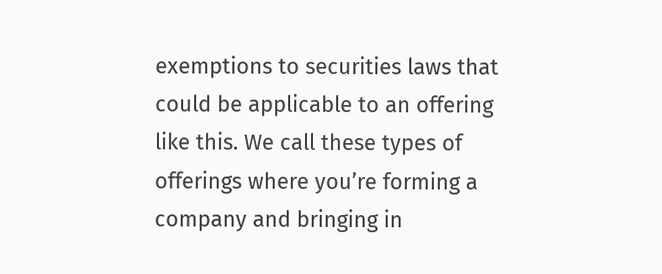exemptions to securities laws that could be applicable to an offering like this. We call these types of offerings where you’re forming a company and bringing in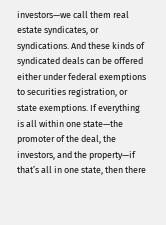investors—we call them real estate syndicates, or syndications. And these kinds of syndicated deals can be offered either under federal exemptions to securities registration, or state exemptions. If everything is all within one state—the promoter of the deal, the investors, and the property—if that’s all in one state, then there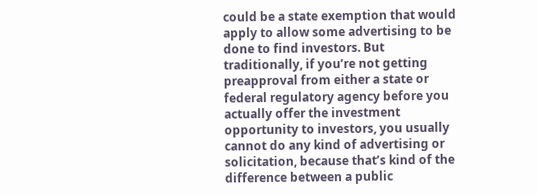could be a state exemption that would apply to allow some advertising to be done to find investors. But traditionally, if you’re not getting preapproval from either a state or federal regulatory agency before you actually offer the investment opportunity to investors, you usually cannot do any kind of advertising or solicitation, because that’s kind of the difference between a public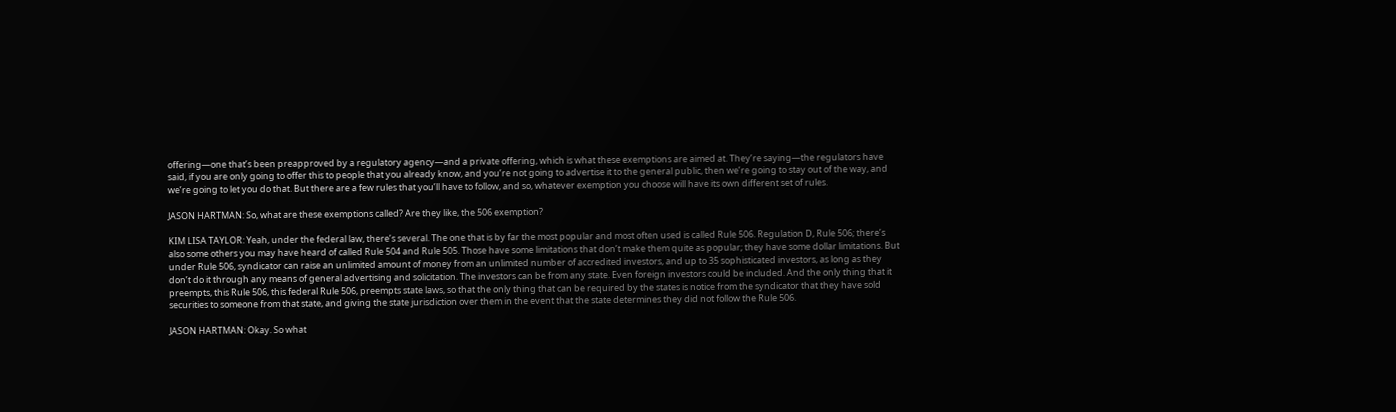offering—one that’s been preapproved by a regulatory agency—and a private offering, which is what these exemptions are aimed at. They’re saying—the regulators have said, if you are only going to offer this to people that you already know, and you’re not going to advertise it to the general public, then we’re going to stay out of the way, and we’re going to let you do that. But there are a few rules that you’ll have to follow, and so, whatever exemption you choose will have its own different set of rules.

JASON HARTMAN: So, what are these exemptions called? Are they like, the 506 exemption?

KIM LISA TAYLOR: Yeah, under the federal law, there’s several. The one that is by far the most popular and most often used is called Rule 506. Regulation D, Rule 506; there’s also some others you may have heard of called Rule 504 and Rule 505. Those have some limitations that don’t make them quite as popular; they have some dollar limitations. But under Rule 506, syndicator can raise an unlimited amount of money from an unlimited number of accredited investors, and up to 35 sophisticated investors, as long as they don’t do it through any means of general advertising and solicitation. The investors can be from any state. Even foreign investors could be included. And the only thing that it preempts, this Rule 506, this federal Rule 506, preempts state laws, so that the only thing that can be required by the states is notice from the syndicator that they have sold securities to someone from that state, and giving the state jurisdiction over them in the event that the state determines they did not follow the Rule 506.

JASON HARTMAN: Okay. So what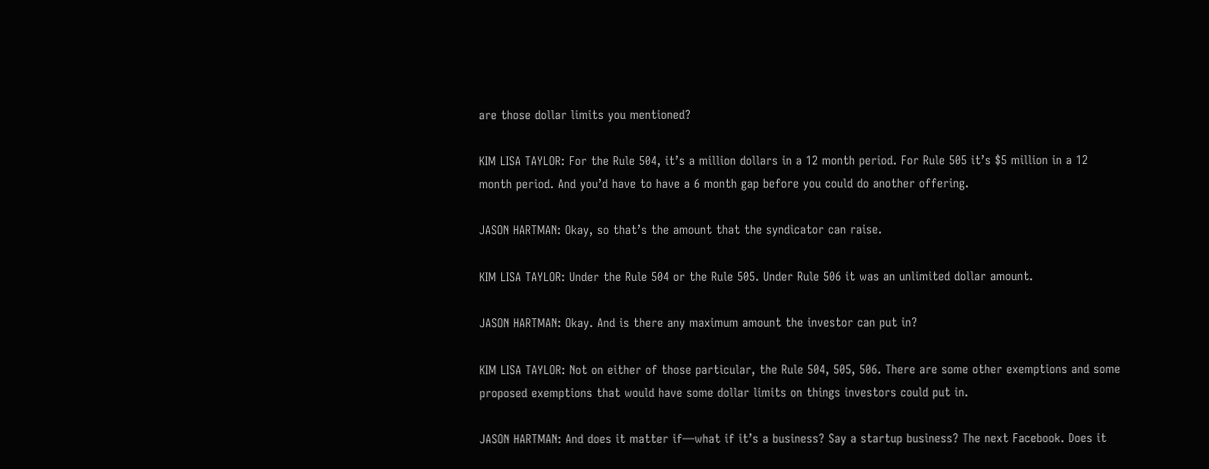are those dollar limits you mentioned?

KIM LISA TAYLOR: For the Rule 504, it’s a million dollars in a 12 month period. For Rule 505 it’s $5 million in a 12 month period. And you’d have to have a 6 month gap before you could do another offering.

JASON HARTMAN: Okay, so that’s the amount that the syndicator can raise.

KIM LISA TAYLOR: Under the Rule 504 or the Rule 505. Under Rule 506 it was an unlimited dollar amount.

JASON HARTMAN: Okay. And is there any maximum amount the investor can put in?

KIM LISA TAYLOR: Not on either of those particular, the Rule 504, 505, 506. There are some other exemptions and some proposed exemptions that would have some dollar limits on things investors could put in.

JASON HARTMAN: And does it matter if—what if it’s a business? Say a startup business? The next Facebook. Does it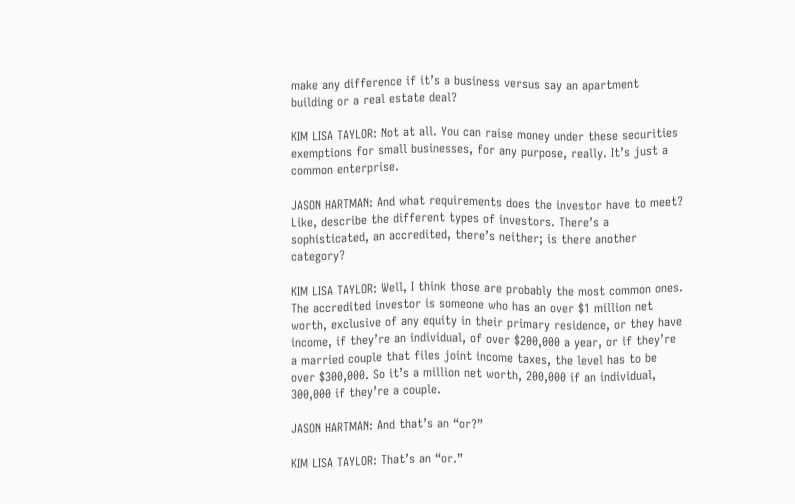make any difference if it’s a business versus say an apartment building or a real estate deal?

KIM LISA TAYLOR: Not at all. You can raise money under these securities exemptions for small businesses, for any purpose, really. It’s just a common enterprise.

JASON HARTMAN: And what requirements does the investor have to meet? Like, describe the different types of investors. There’s a sophisticated, an accredited, there’s neither; is there another category?

KIM LISA TAYLOR: Well, I think those are probably the most common ones. The accredited investor is someone who has an over $1 million net worth, exclusive of any equity in their primary residence, or they have income, if they’re an individual, of over $200,000 a year, or if they’re a married couple that files joint income taxes, the level has to be over $300,000. So it’s a million net worth, 200,000 if an individual, 300,000 if they’re a couple.

JASON HARTMAN: And that’s an “or?”

KIM LISA TAYLOR: That’s an “or.”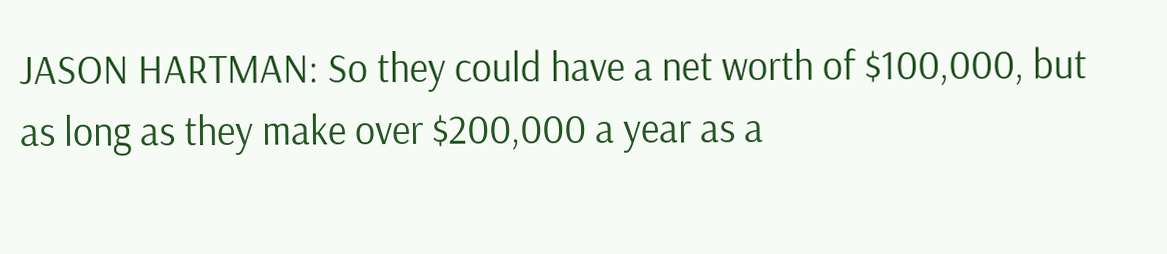JASON HARTMAN: So they could have a net worth of $100,000, but as long as they make over $200,000 a year as a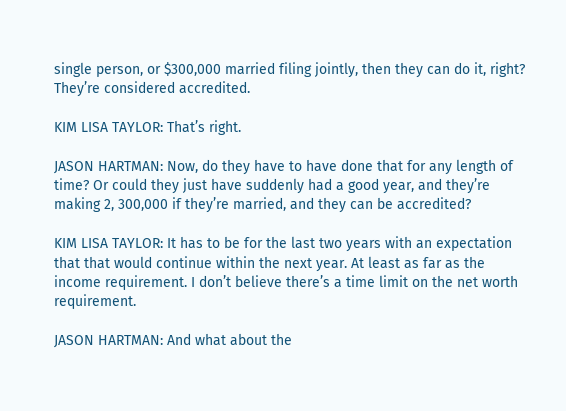single person, or $300,000 married filing jointly, then they can do it, right? They’re considered accredited.

KIM LISA TAYLOR: That’s right.

JASON HARTMAN: Now, do they have to have done that for any length of time? Or could they just have suddenly had a good year, and they’re making 2, 300,000 if they’re married, and they can be accredited?

KIM LISA TAYLOR: It has to be for the last two years with an expectation that that would continue within the next year. At least as far as the income requirement. I don’t believe there’s a time limit on the net worth requirement.

JASON HARTMAN: And what about the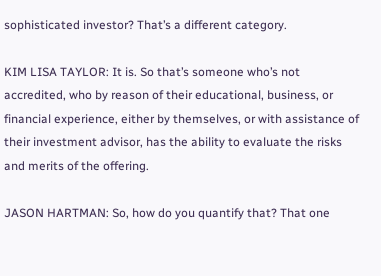sophisticated investor? That’s a different category.

KIM LISA TAYLOR: It is. So that’s someone who’s not accredited, who by reason of their educational, business, or financial experience, either by themselves, or with assistance of their investment advisor, has the ability to evaluate the risks and merits of the offering.

JASON HARTMAN: So, how do you quantify that? That one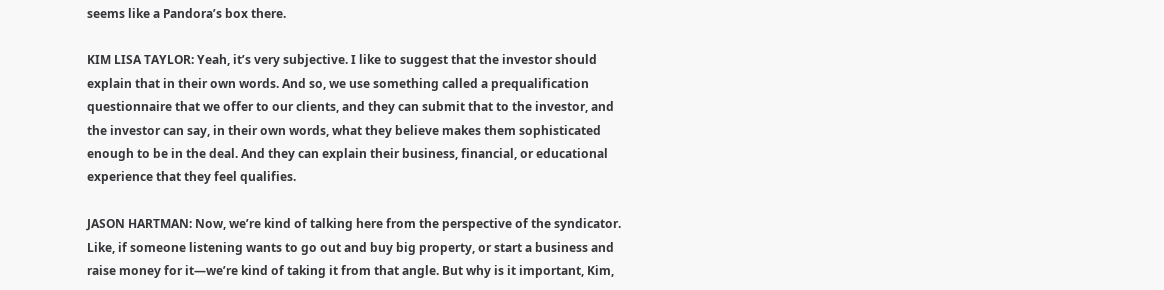seems like a Pandora’s box there.

KIM LISA TAYLOR: Yeah, it’s very subjective. I like to suggest that the investor should explain that in their own words. And so, we use something called a prequalification questionnaire that we offer to our clients, and they can submit that to the investor, and the investor can say, in their own words, what they believe makes them sophisticated enough to be in the deal. And they can explain their business, financial, or educational experience that they feel qualifies.

JASON HARTMAN: Now, we’re kind of talking here from the perspective of the syndicator. Like, if someone listening wants to go out and buy big property, or start a business and raise money for it—we’re kind of taking it from that angle. But why is it important, Kim,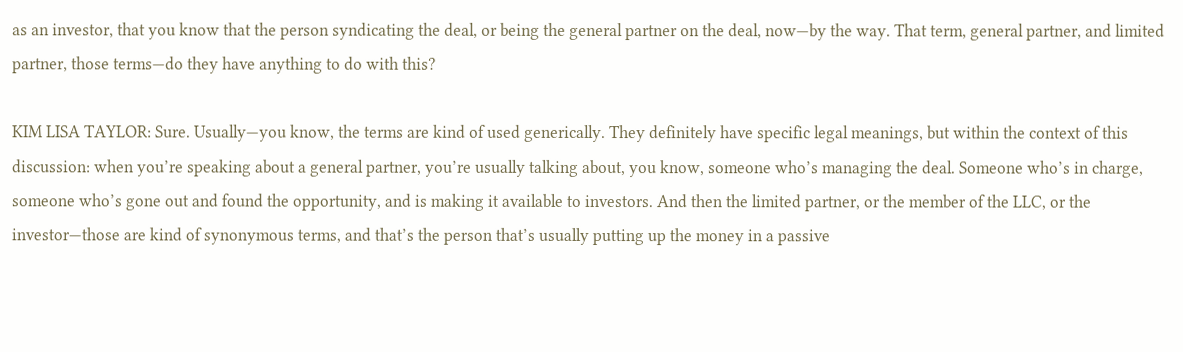as an investor, that you know that the person syndicating the deal, or being the general partner on the deal, now—by the way. That term, general partner, and limited partner, those terms—do they have anything to do with this?

KIM LISA TAYLOR: Sure. Usually—you know, the terms are kind of used generically. They definitely have specific legal meanings, but within the context of this discussion: when you’re speaking about a general partner, you’re usually talking about, you know, someone who’s managing the deal. Someone who’s in charge, someone who’s gone out and found the opportunity, and is making it available to investors. And then the limited partner, or the member of the LLC, or the investor—those are kind of synonymous terms, and that’s the person that’s usually putting up the money in a passive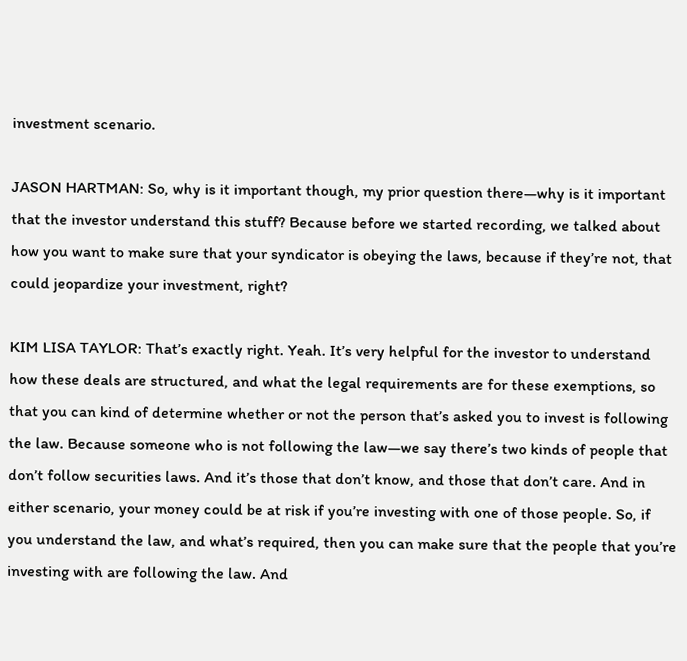investment scenario.

JASON HARTMAN: So, why is it important though, my prior question there—why is it important that the investor understand this stuff? Because before we started recording, we talked about how you want to make sure that your syndicator is obeying the laws, because if they’re not, that could jeopardize your investment, right?

KIM LISA TAYLOR: That’s exactly right. Yeah. It’s very helpful for the investor to understand how these deals are structured, and what the legal requirements are for these exemptions, so that you can kind of determine whether or not the person that’s asked you to invest is following the law. Because someone who is not following the law—we say there’s two kinds of people that don’t follow securities laws. And it’s those that don’t know, and those that don’t care. And in either scenario, your money could be at risk if you’re investing with one of those people. So, if you understand the law, and what’s required, then you can make sure that the people that you’re investing with are following the law. And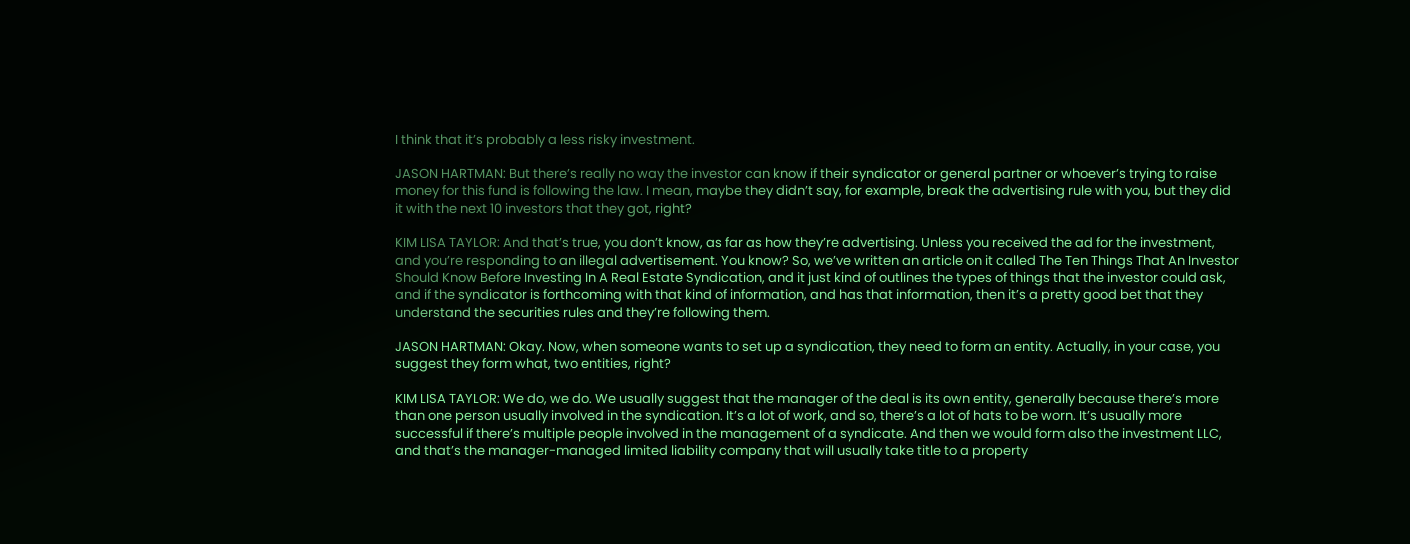I think that it’s probably a less risky investment.

JASON HARTMAN: But there’s really no way the investor can know if their syndicator or general partner or whoever’s trying to raise money for this fund is following the law. I mean, maybe they didn’t say, for example, break the advertising rule with you, but they did it with the next 10 investors that they got, right?

KIM LISA TAYLOR: And that’s true, you don’t know, as far as how they’re advertising. Unless you received the ad for the investment, and you’re responding to an illegal advertisement. You know? So, we’ve written an article on it called The Ten Things That An Investor Should Know Before Investing In A Real Estate Syndication, and it just kind of outlines the types of things that the investor could ask, and if the syndicator is forthcoming with that kind of information, and has that information, then it’s a pretty good bet that they understand the securities rules and they’re following them.

JASON HARTMAN: Okay. Now, when someone wants to set up a syndication, they need to form an entity. Actually, in your case, you suggest they form what, two entities, right?

KIM LISA TAYLOR: We do, we do. We usually suggest that the manager of the deal is its own entity, generally because there’s more than one person usually involved in the syndication. It’s a lot of work, and so, there’s a lot of hats to be worn. It’s usually more successful if there’s multiple people involved in the management of a syndicate. And then we would form also the investment LLC, and that’s the manager-managed limited liability company that will usually take title to a property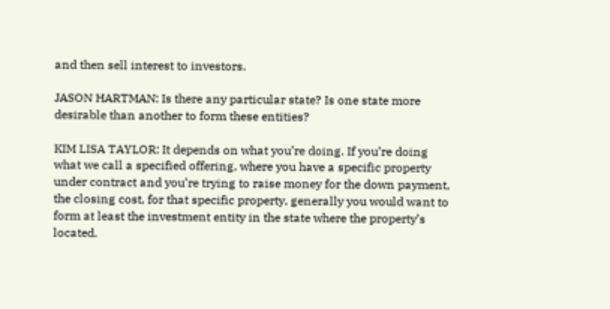and then sell interest to investors.

JASON HARTMAN: Is there any particular state? Is one state more desirable than another to form these entities?

KIM LISA TAYLOR: It depends on what you’re doing. If you’re doing what we call a specified offering, where you have a specific property under contract and you’re trying to raise money for the down payment, the closing cost, for that specific property, generally you would want to form at least the investment entity in the state where the property’s located.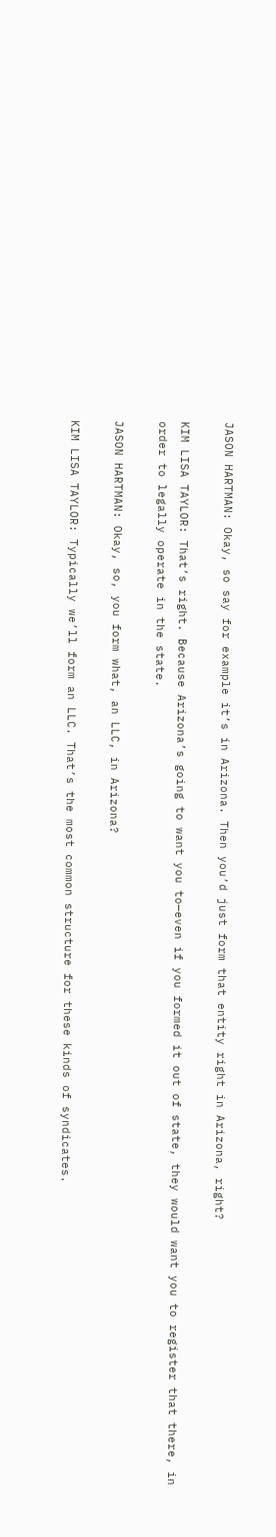JASON HARTMAN: Okay, so say for example it’s in Arizona. Then you’d just form that entity right in Arizona, right?

KIM LISA TAYLOR: That’s right. Because Arizona’s going to want you to—even if you formed it out of state, they would want you to register that there, in order to legally operate in the state.

JASON HARTMAN: Okay, so, you form what, an LLC, in Arizona?

KIM LISA TAYLOR: Typically we’ll form an LLC. That’s the most common structure for these kinds of syndicates.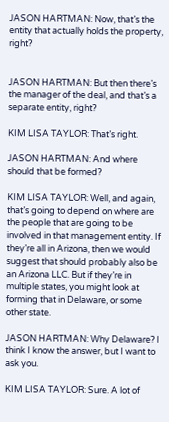JASON HARTMAN: Now, that’s the entity that actually holds the property, right?


JASON HARTMAN: But then there’s the manager of the deal, and that’s a separate entity, right?

KIM LISA TAYLOR: That’s right.

JASON HARTMAN: And where should that be formed?

KIM LISA TAYLOR: Well, and again, that’s going to depend on where are the people that are going to be involved in that management entity. If they’re all in Arizona, then we would suggest that should probably also be an Arizona LLC. But if they’re in multiple states, you might look at forming that in Delaware, or some other state.

JASON HARTMAN: Why Delaware? I think I know the answer, but I want to ask you.

KIM LISA TAYLOR: Sure. A lot of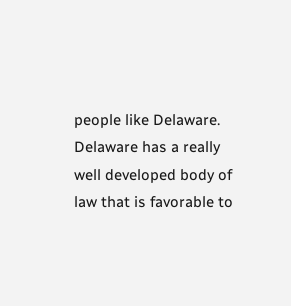people like Delaware. Delaware has a really well developed body of law that is favorable to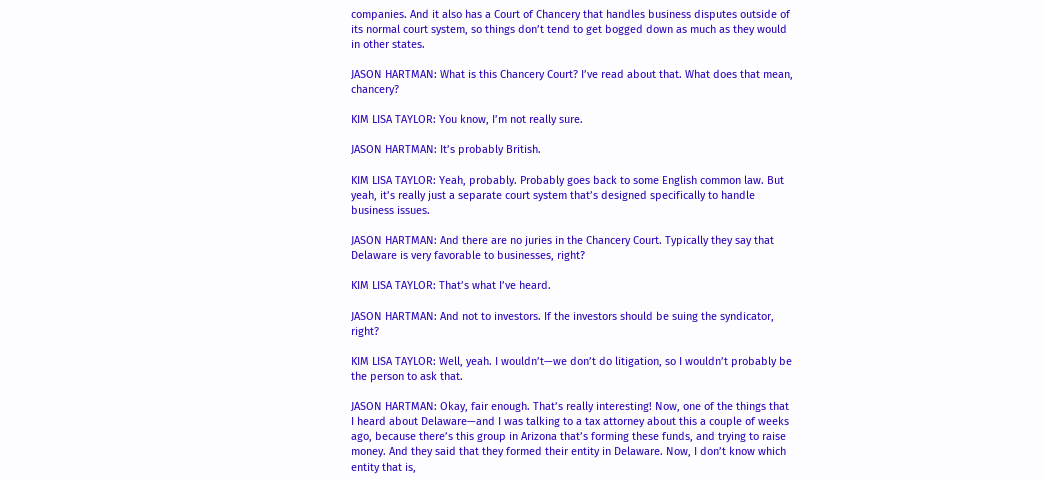companies. And it also has a Court of Chancery that handles business disputes outside of its normal court system, so things don’t tend to get bogged down as much as they would in other states.

JASON HARTMAN: What is this Chancery Court? I’ve read about that. What does that mean, chancery?

KIM LISA TAYLOR: You know, I’m not really sure.

JASON HARTMAN: It’s probably British.

KIM LISA TAYLOR: Yeah, probably. Probably goes back to some English common law. But yeah, it’s really just a separate court system that’s designed specifically to handle business issues.

JASON HARTMAN: And there are no juries in the Chancery Court. Typically they say that Delaware is very favorable to businesses, right?

KIM LISA TAYLOR: That’s what I’ve heard.

JASON HARTMAN: And not to investors. If the investors should be suing the syndicator, right?

KIM LISA TAYLOR: Well, yeah. I wouldn’t—we don’t do litigation, so I wouldn’t probably be the person to ask that.

JASON HARTMAN: Okay, fair enough. That’s really interesting! Now, one of the things that I heard about Delaware—and I was talking to a tax attorney about this a couple of weeks ago, because there’s this group in Arizona that’s forming these funds, and trying to raise money. And they said that they formed their entity in Delaware. Now, I don’t know which entity that is,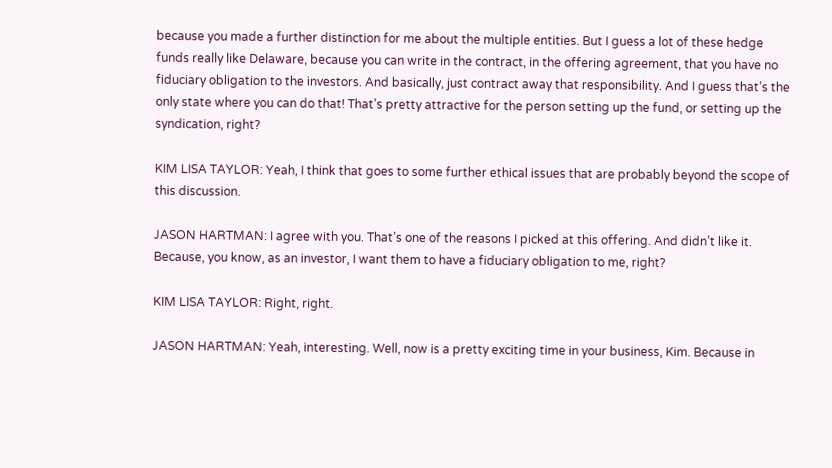because you made a further distinction for me about the multiple entities. But I guess a lot of these hedge funds really like Delaware, because you can write in the contract, in the offering agreement, that you have no fiduciary obligation to the investors. And basically, just contract away that responsibility. And I guess that’s the only state where you can do that! That’s pretty attractive for the person setting up the fund, or setting up the syndication, right?

KIM LISA TAYLOR: Yeah, I think that goes to some further ethical issues that are probably beyond the scope of this discussion.

JASON HARTMAN: I agree with you. That’s one of the reasons I picked at this offering. And didn’t like it. Because, you know, as an investor, I want them to have a fiduciary obligation to me, right?

KIM LISA TAYLOR: Right, right.

JASON HARTMAN: Yeah, interesting. Well, now is a pretty exciting time in your business, Kim. Because in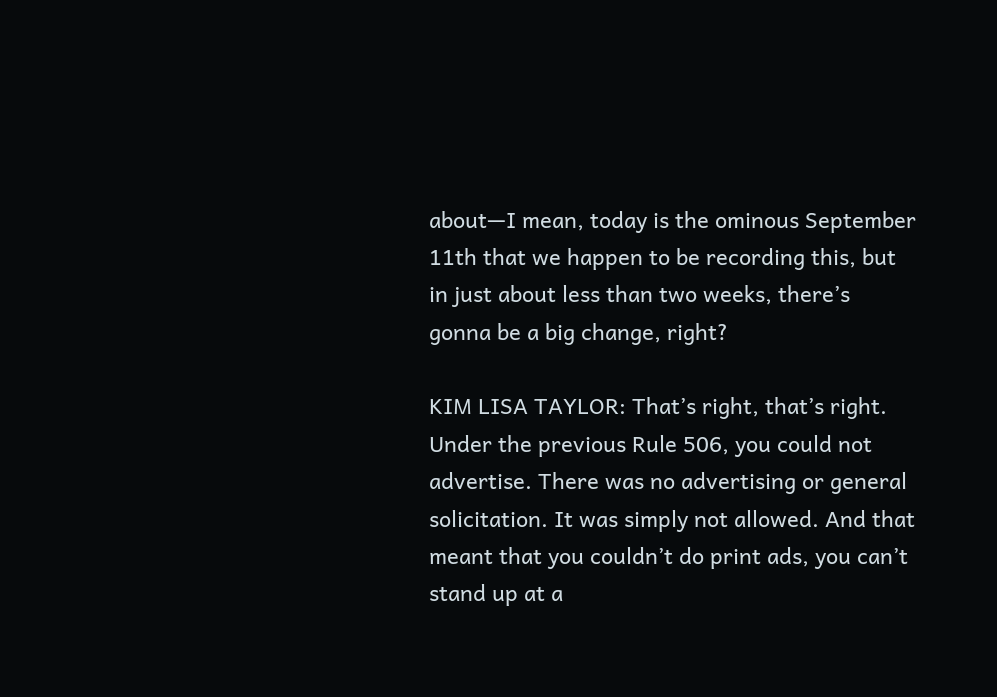about—I mean, today is the ominous September 11th that we happen to be recording this, but in just about less than two weeks, there’s gonna be a big change, right?

KIM LISA TAYLOR: That’s right, that’s right. Under the previous Rule 506, you could not advertise. There was no advertising or general solicitation. It was simply not allowed. And that meant that you couldn’t do print ads, you can’t stand up at a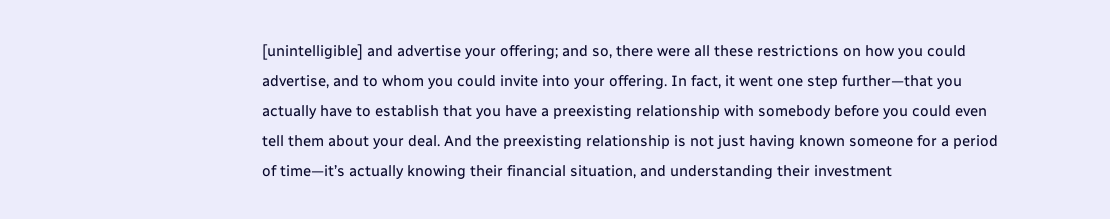[unintelligible] and advertise your offering; and so, there were all these restrictions on how you could advertise, and to whom you could invite into your offering. In fact, it went one step further—that you actually have to establish that you have a preexisting relationship with somebody before you could even tell them about your deal. And the preexisting relationship is not just having known someone for a period of time—it’s actually knowing their financial situation, and understanding their investment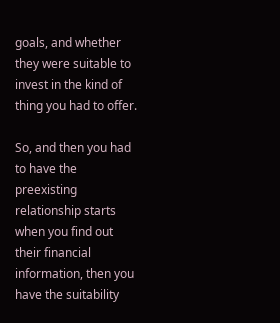goals, and whether they were suitable to invest in the kind of thing you had to offer.

So, and then you had to have the preexisting relationship starts when you find out their financial information, then you have the suitability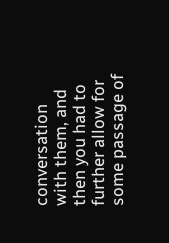conversation with them, and then you had to further allow for some passage of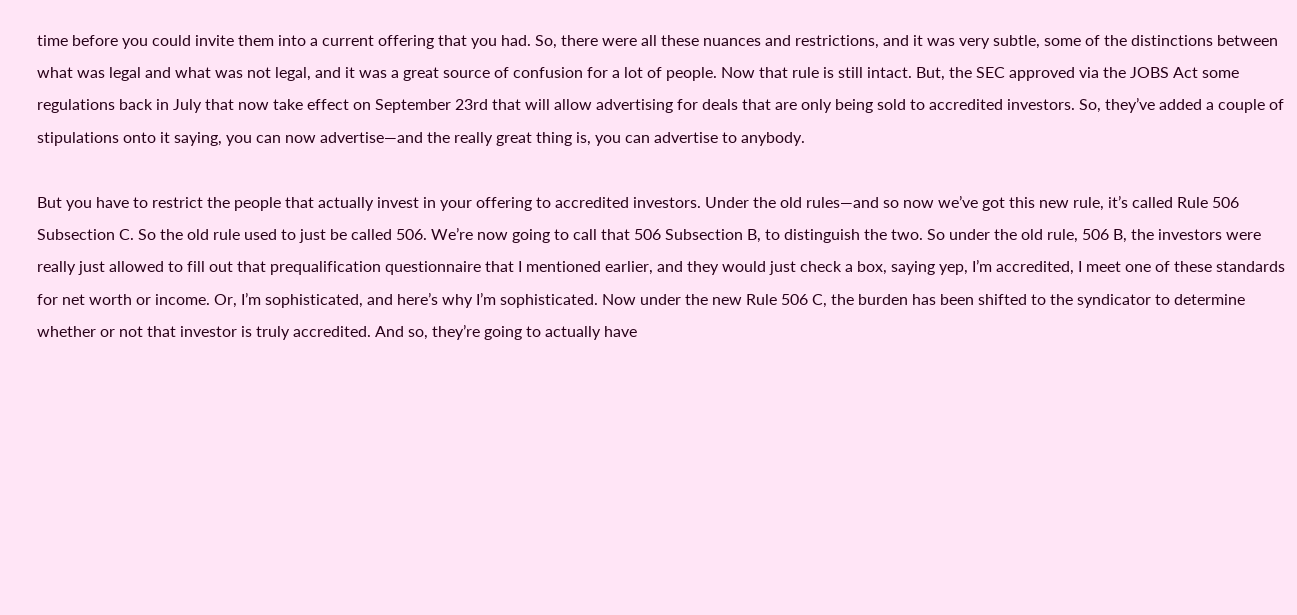time before you could invite them into a current offering that you had. So, there were all these nuances and restrictions, and it was very subtle, some of the distinctions between what was legal and what was not legal, and it was a great source of confusion for a lot of people. Now that rule is still intact. But, the SEC approved via the JOBS Act some regulations back in July that now take effect on September 23rd that will allow advertising for deals that are only being sold to accredited investors. So, they’ve added a couple of stipulations onto it saying, you can now advertise—and the really great thing is, you can advertise to anybody.

But you have to restrict the people that actually invest in your offering to accredited investors. Under the old rules—and so now we’ve got this new rule, it’s called Rule 506 Subsection C. So the old rule used to just be called 506. We’re now going to call that 506 Subsection B, to distinguish the two. So under the old rule, 506 B, the investors were really just allowed to fill out that prequalification questionnaire that I mentioned earlier, and they would just check a box, saying yep, I’m accredited, I meet one of these standards for net worth or income. Or, I’m sophisticated, and here’s why I’m sophisticated. Now under the new Rule 506 C, the burden has been shifted to the syndicator to determine whether or not that investor is truly accredited. And so, they’re going to actually have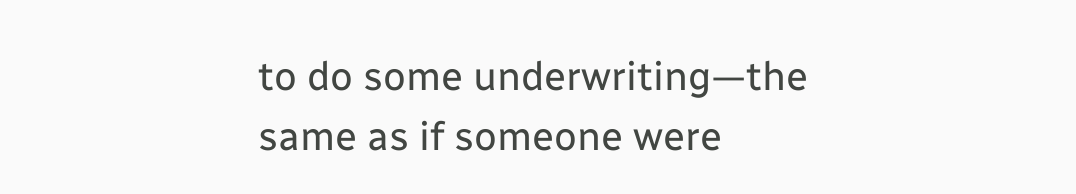to do some underwriting—the same as if someone were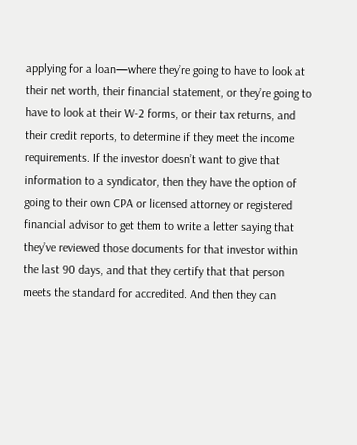applying for a loan—where they’re going to have to look at their net worth, their financial statement, or they’re going to have to look at their W-2 forms, or their tax returns, and their credit reports, to determine if they meet the income requirements. If the investor doesn’t want to give that information to a syndicator, then they have the option of going to their own CPA or licensed attorney or registered financial advisor to get them to write a letter saying that they’ve reviewed those documents for that investor within the last 90 days, and that they certify that that person meets the standard for accredited. And then they can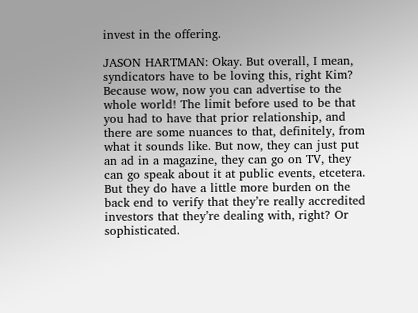invest in the offering.

JASON HARTMAN: Okay. But overall, I mean, syndicators have to be loving this, right Kim? Because wow, now you can advertise to the whole world! The limit before used to be that you had to have that prior relationship, and there are some nuances to that, definitely, from what it sounds like. But now, they can just put an ad in a magazine, they can go on TV, they can go speak about it at public events, etcetera. But they do have a little more burden on the back end to verify that they’re really accredited investors that they’re dealing with, right? Or sophisticated.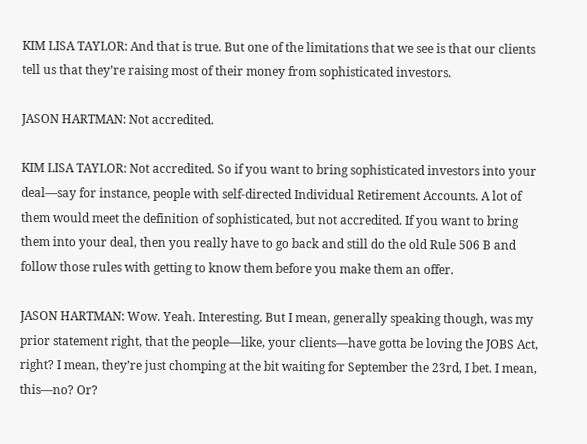KIM LISA TAYLOR: And that is true. But one of the limitations that we see is that our clients tell us that they’re raising most of their money from sophisticated investors.

JASON HARTMAN: Not accredited.

KIM LISA TAYLOR: Not accredited. So if you want to bring sophisticated investors into your deal—say for instance, people with self-directed Individual Retirement Accounts. A lot of them would meet the definition of sophisticated, but not accredited. If you want to bring them into your deal, then you really have to go back and still do the old Rule 506 B and follow those rules with getting to know them before you make them an offer.

JASON HARTMAN: Wow. Yeah. Interesting. But I mean, generally speaking though, was my prior statement right, that the people—like, your clients—have gotta be loving the JOBS Act, right? I mean, they’re just chomping at the bit waiting for September the 23rd, I bet. I mean, this—no? Or?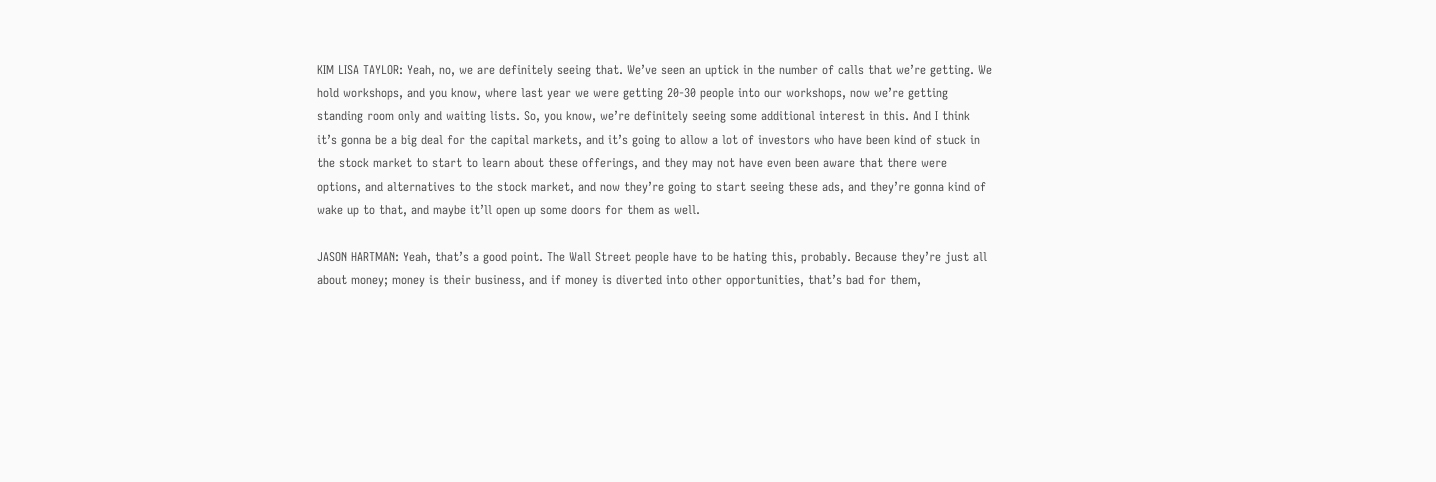KIM LISA TAYLOR: Yeah, no, we are definitely seeing that. We’ve seen an uptick in the number of calls that we’re getting. We hold workshops, and you know, where last year we were getting 20-30 people into our workshops, now we’re getting standing room only and waiting lists. So, you know, we’re definitely seeing some additional interest in this. And I think it’s gonna be a big deal for the capital markets, and it’s going to allow a lot of investors who have been kind of stuck in the stock market to start to learn about these offerings, and they may not have even been aware that there were options, and alternatives to the stock market, and now they’re going to start seeing these ads, and they’re gonna kind of wake up to that, and maybe it’ll open up some doors for them as well.

JASON HARTMAN: Yeah, that’s a good point. The Wall Street people have to be hating this, probably. Because they’re just all about money; money is their business, and if money is diverted into other opportunities, that’s bad for them,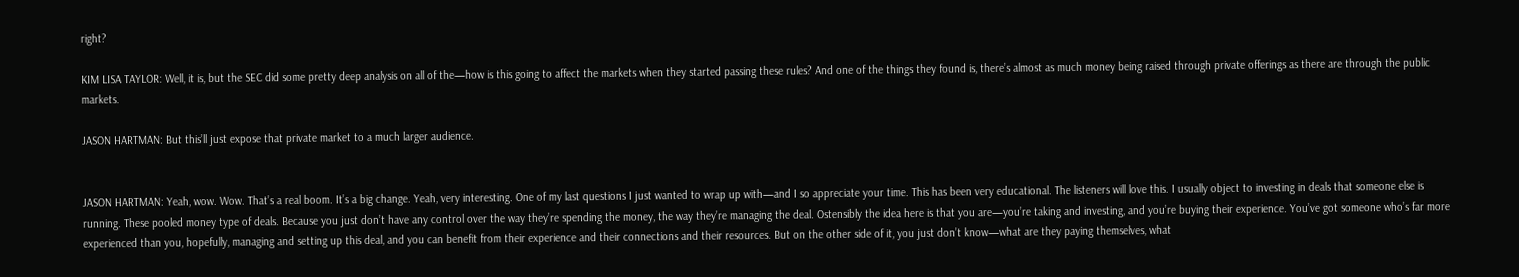right?

KIM LISA TAYLOR: Well, it is, but the SEC did some pretty deep analysis on all of the—how is this going to affect the markets when they started passing these rules? And one of the things they found is, there’s almost as much money being raised through private offerings as there are through the public markets.

JASON HARTMAN: But this’ll just expose that private market to a much larger audience.


JASON HARTMAN: Yeah, wow. Wow. That’s a real boom. It’s a big change. Yeah, very interesting. One of my last questions I just wanted to wrap up with—and I so appreciate your time. This has been very educational. The listeners will love this. I usually object to investing in deals that someone else is running. These pooled money type of deals. Because you just don’t have any control over the way they’re spending the money, the way they’re managing the deal. Ostensibly the idea here is that you are—you’re taking and investing, and you’re buying their experience. You’ve got someone who’s far more experienced than you, hopefully, managing and setting up this deal, and you can benefit from their experience and their connections and their resources. But on the other side of it, you just don’t know—what are they paying themselves, what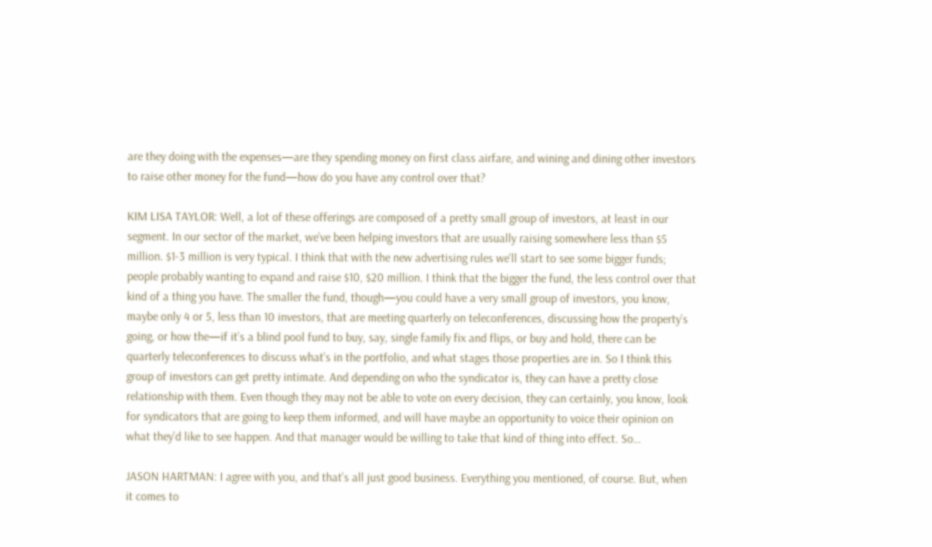are they doing with the expenses—are they spending money on first class airfare, and wining and dining other investors to raise other money for the fund—how do you have any control over that?

KIM LISA TAYLOR: Well, a lot of these offerings are composed of a pretty small group of investors, at least in our segment. In our sector of the market, we’ve been helping investors that are usually raising somewhere less than $5 million. $1-3 million is very typical. I think that with the new advertising rules we’ll start to see some bigger funds; people probably wanting to expand and raise $10, $20 million. I think that the bigger the fund, the less control over that kind of a thing you have. The smaller the fund, though—you could have a very small group of investors, you know, maybe only 4 or 5, less than 10 investors, that are meeting quarterly on teleconferences, discussing how the property’s going, or how the—if it’s a blind pool fund to buy, say, single family fix and flips, or buy and hold, there can be quarterly teleconferences to discuss what’s in the portfolio, and what stages those properties are in. So I think this group of investors can get pretty intimate. And depending on who the syndicator is, they can have a pretty close relationship with them. Even though they may not be able to vote on every decision, they can certainly, you know, look for syndicators that are going to keep them informed, and will have maybe an opportunity to voice their opinion on what they’d like to see happen. And that manager would be willing to take that kind of thing into effect. So…

JASON HARTMAN: I agree with you, and that’s all just good business. Everything you mentioned, of course. But, when it comes to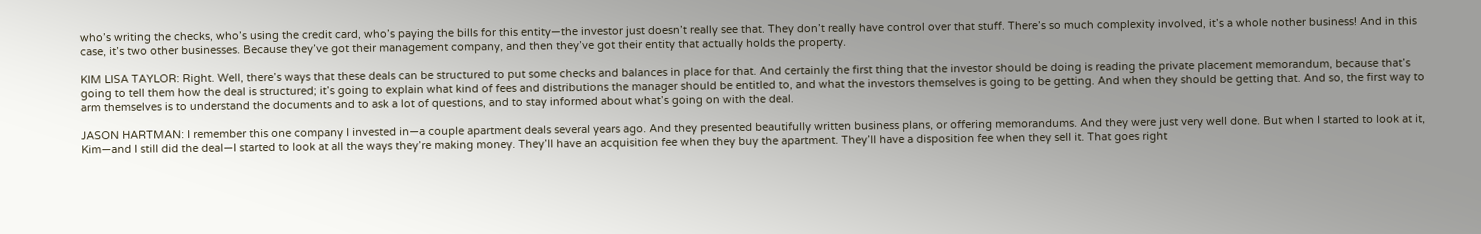who’s writing the checks, who’s using the credit card, who’s paying the bills for this entity—the investor just doesn’t really see that. They don’t really have control over that stuff. There’s so much complexity involved, it’s a whole nother business! And in this case, it’s two other businesses. Because they’ve got their management company, and then they’ve got their entity that actually holds the property.

KIM LISA TAYLOR: Right. Well, there’s ways that these deals can be structured to put some checks and balances in place for that. And certainly the first thing that the investor should be doing is reading the private placement memorandum, because that’s going to tell them how the deal is structured; it’s going to explain what kind of fees and distributions the manager should be entitled to, and what the investors themselves is going to be getting. And when they should be getting that. And so, the first way to arm themselves is to understand the documents and to ask a lot of questions, and to stay informed about what’s going on with the deal.

JASON HARTMAN: I remember this one company I invested in—a couple apartment deals several years ago. And they presented beautifully written business plans, or offering memorandums. And they were just very well done. But when I started to look at it, Kim—and I still did the deal—I started to look at all the ways they’re making money. They’ll have an acquisition fee when they buy the apartment. They’ll have a disposition fee when they sell it. That goes right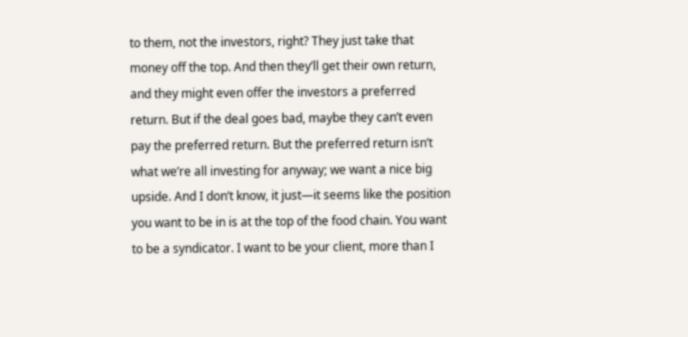to them, not the investors, right? They just take that money off the top. And then they’ll get their own return, and they might even offer the investors a preferred return. But if the deal goes bad, maybe they can’t even pay the preferred return. But the preferred return isn’t what we’re all investing for anyway; we want a nice big upside. And I don’t know, it just—it seems like the position you want to be in is at the top of the food chain. You want to be a syndicator. I want to be your client, more than I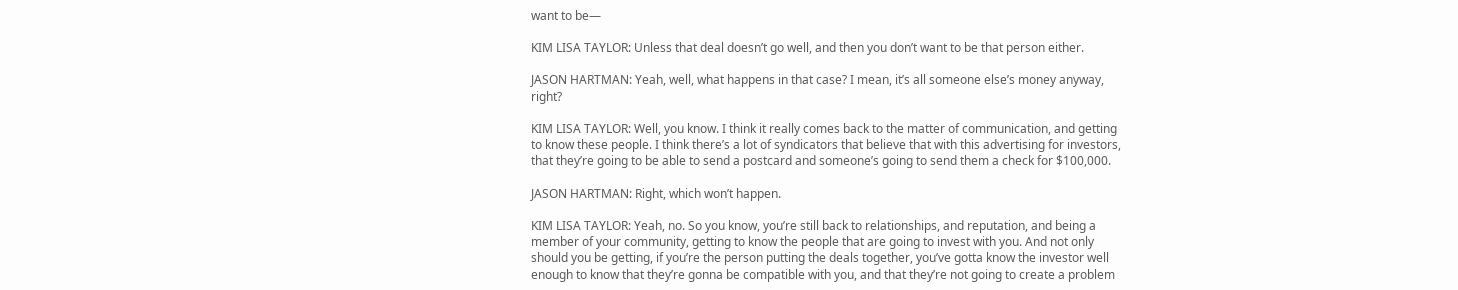want to be—

KIM LISA TAYLOR: Unless that deal doesn’t go well, and then you don’t want to be that person either.

JASON HARTMAN: Yeah, well, what happens in that case? I mean, it’s all someone else’s money anyway, right?

KIM LISA TAYLOR: Well, you know. I think it really comes back to the matter of communication, and getting to know these people. I think there’s a lot of syndicators that believe that with this advertising for investors, that they’re going to be able to send a postcard and someone’s going to send them a check for $100,000.

JASON HARTMAN: Right, which won’t happen.

KIM LISA TAYLOR: Yeah, no. So you know, you’re still back to relationships, and reputation, and being a member of your community, getting to know the people that are going to invest with you. And not only should you be getting, if you’re the person putting the deals together, you’ve gotta know the investor well enough to know that they’re gonna be compatible with you, and that they’re not going to create a problem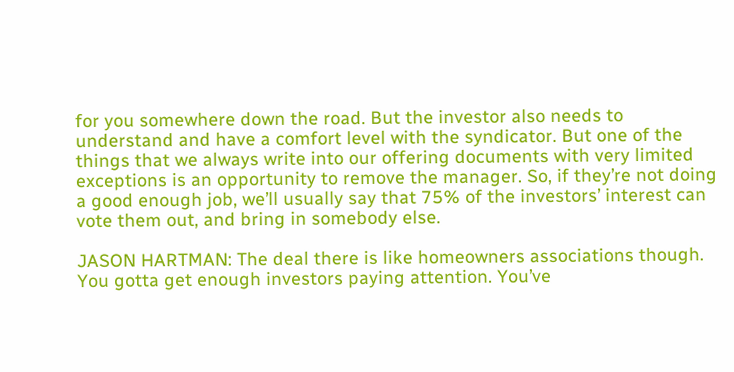for you somewhere down the road. But the investor also needs to understand and have a comfort level with the syndicator. But one of the things that we always write into our offering documents with very limited exceptions is an opportunity to remove the manager. So, if they’re not doing a good enough job, we’ll usually say that 75% of the investors’ interest can vote them out, and bring in somebody else.

JASON HARTMAN: The deal there is like homeowners associations though. You gotta get enough investors paying attention. You’ve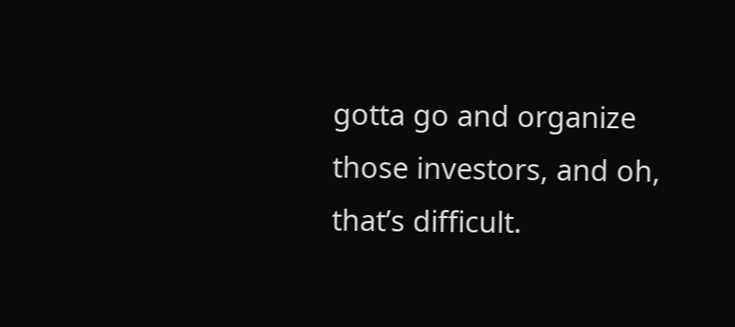gotta go and organize those investors, and oh, that’s difficult.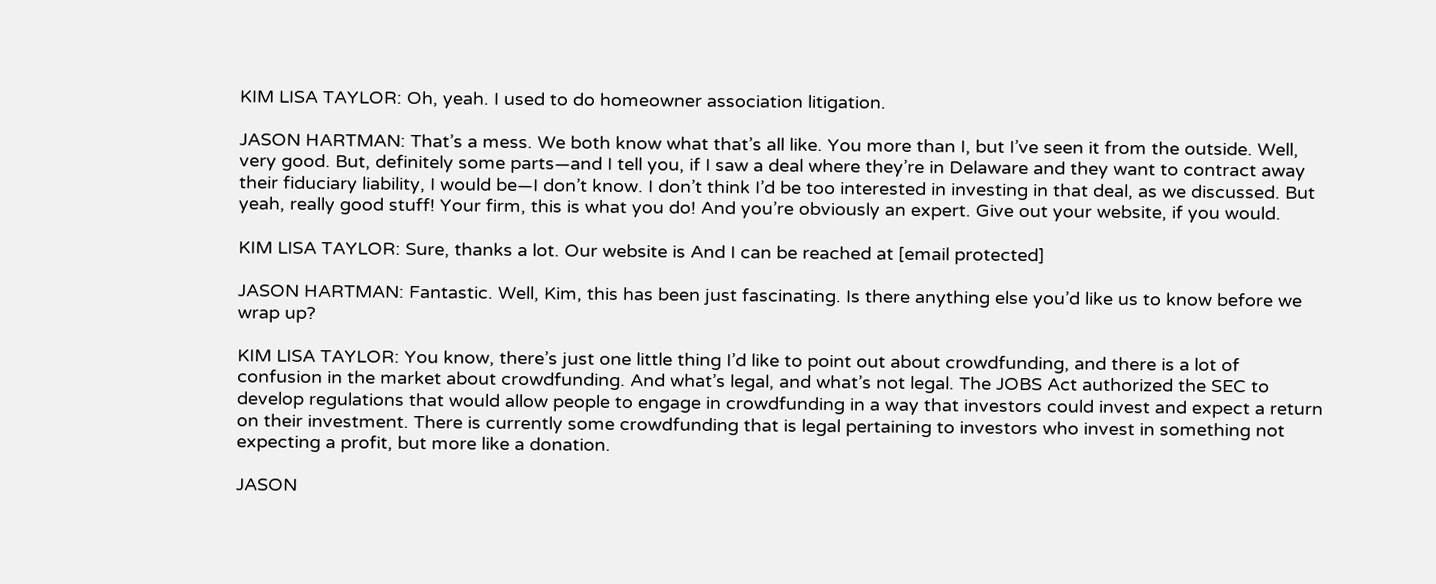KIM LISA TAYLOR: Oh, yeah. I used to do homeowner association litigation.

JASON HARTMAN: That’s a mess. We both know what that’s all like. You more than I, but I’ve seen it from the outside. Well, very good. But, definitely some parts—and I tell you, if I saw a deal where they’re in Delaware and they want to contract away their fiduciary liability, I would be—I don’t know. I don’t think I’d be too interested in investing in that deal, as we discussed. But yeah, really good stuff! Your firm, this is what you do! And you’re obviously an expert. Give out your website, if you would.

KIM LISA TAYLOR: Sure, thanks a lot. Our website is And I can be reached at [email protected]

JASON HARTMAN: Fantastic. Well, Kim, this has been just fascinating. Is there anything else you’d like us to know before we wrap up?

KIM LISA TAYLOR: You know, there’s just one little thing I’d like to point out about crowdfunding, and there is a lot of confusion in the market about crowdfunding. And what’s legal, and what’s not legal. The JOBS Act authorized the SEC to develop regulations that would allow people to engage in crowdfunding in a way that investors could invest and expect a return on their investment. There is currently some crowdfunding that is legal pertaining to investors who invest in something not expecting a profit, but more like a donation.

JASON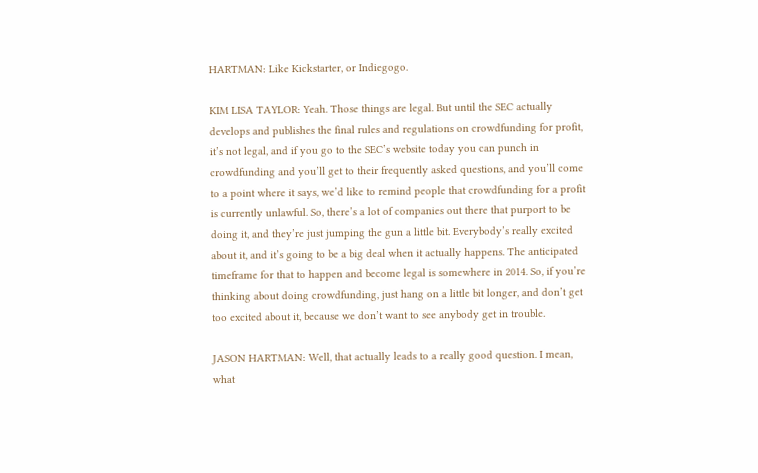HARTMAN: Like Kickstarter, or Indiegogo.

KIM LISA TAYLOR: Yeah. Those things are legal. But until the SEC actually develops and publishes the final rules and regulations on crowdfunding for profit, it’s not legal, and if you go to the SEC’s website today you can punch in crowdfunding and you’ll get to their frequently asked questions, and you’ll come to a point where it says, we’d like to remind people that crowdfunding for a profit is currently unlawful. So, there’s a lot of companies out there that purport to be doing it, and they’re just jumping the gun a little bit. Everybody’s really excited about it, and it’s going to be a big deal when it actually happens. The anticipated timeframe for that to happen and become legal is somewhere in 2014. So, if you’re thinking about doing crowdfunding, just hang on a little bit longer, and don’t get too excited about it, because we don’t want to see anybody get in trouble.

JASON HARTMAN: Well, that actually leads to a really good question. I mean, what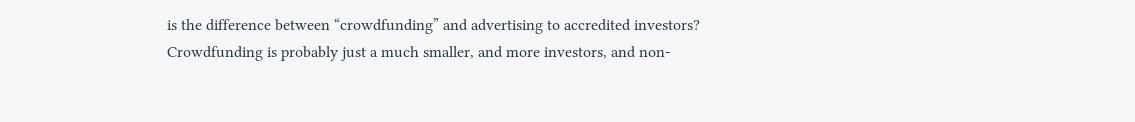is the difference between “crowdfunding” and advertising to accredited investors? Crowdfunding is probably just a much smaller, and more investors, and non-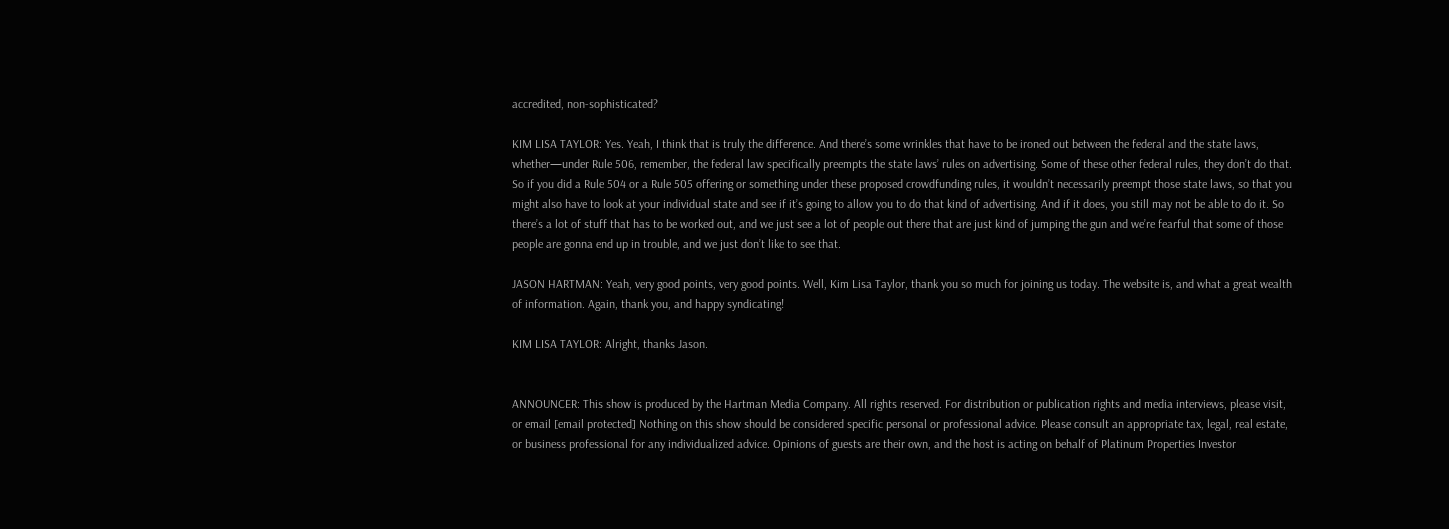accredited, non-sophisticated?

KIM LISA TAYLOR: Yes. Yeah, I think that is truly the difference. And there’s some wrinkles that have to be ironed out between the federal and the state laws, whether—under Rule 506, remember, the federal law specifically preempts the state laws’ rules on advertising. Some of these other federal rules, they don’t do that. So if you did a Rule 504 or a Rule 505 offering or something under these proposed crowdfunding rules, it wouldn’t necessarily preempt those state laws, so that you might also have to look at your individual state and see if it’s going to allow you to do that kind of advertising. And if it does, you still may not be able to do it. So there’s a lot of stuff that has to be worked out, and we just see a lot of people out there that are just kind of jumping the gun and we’re fearful that some of those people are gonna end up in trouble, and we just don’t like to see that.

JASON HARTMAN: Yeah, very good points, very good points. Well, Kim Lisa Taylor, thank you so much for joining us today. The website is, and what a great wealth of information. Again, thank you, and happy syndicating!

KIM LISA TAYLOR: Alright, thanks Jason.


ANNOUNCER: This show is produced by the Hartman Media Company. All rights reserved. For distribution or publication rights and media interviews, please visit, or email [email protected] Nothing on this show should be considered specific personal or professional advice. Please consult an appropriate tax, legal, real estate, or business professional for any individualized advice. Opinions of guests are their own, and the host is acting on behalf of Platinum Properties Investor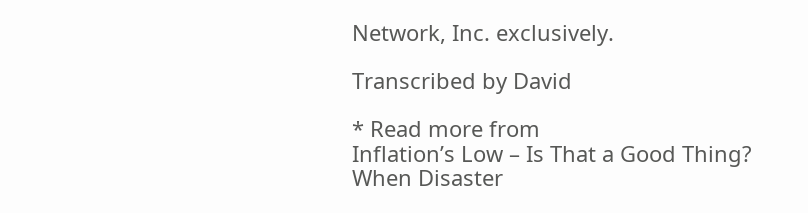Network, Inc. exclusively.

Transcribed by David

* Read more from
Inflation’s Low – Is That a Good Thing?
When Disaster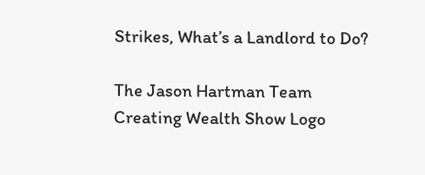Strikes, What’s a Landlord to Do?

The Jason Hartman Team
Creating Wealth Show Logo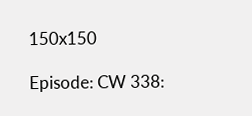150x150

Episode: CW 338: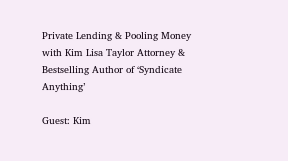Private Lending & Pooling Money with Kim Lisa Taylor Attorney & Bestselling Author of ‘Syndicate Anything’

Guest: Kim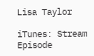Lisa Taylor

iTunes: Stream Episode